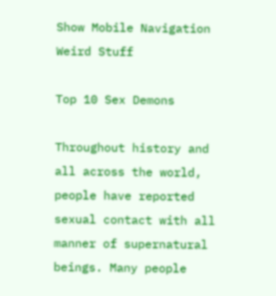Show Mobile Navigation
Weird Stuff

Top 10 Sex Demons

Throughout history and all across the world, people have reported sexual contact with all manner of supernatural beings. Many people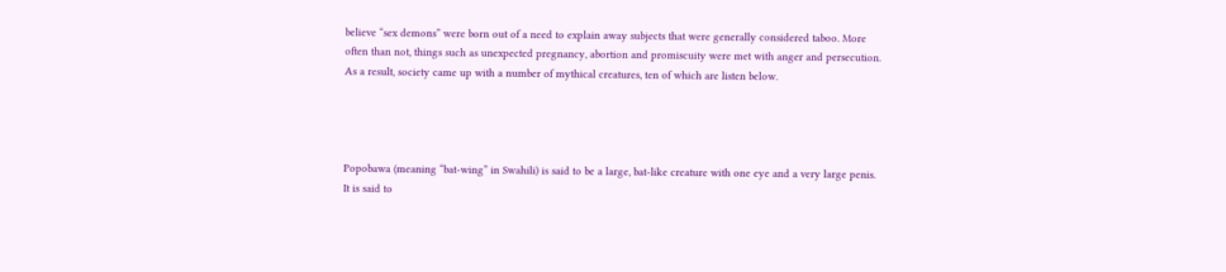believe “sex demons” were born out of a need to explain away subjects that were generally considered taboo. More often than not, things such as unexpected pregnancy, abortion and promiscuity were met with anger and persecution. As a result, society came up with a number of mythical creatures, ten of which are listen below.




Popobawa (meaning “bat-wing” in Swahili) is said to be a large, bat-like creature with one eye and a very large penis. It is said to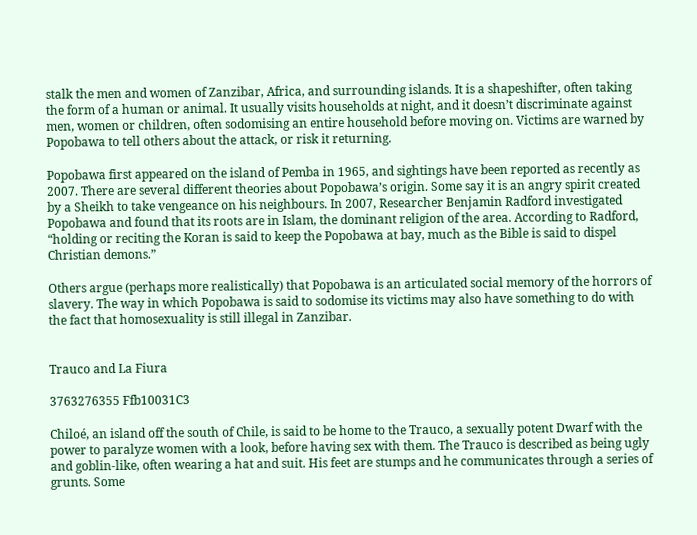stalk the men and women of Zanzibar, Africa, and surrounding islands. It is a shapeshifter, often taking the form of a human or animal. It usually visits households at night, and it doesn’t discriminate against men, women or children, often sodomising an entire household before moving on. Victims are warned by Popobawa to tell others about the attack, or risk it returning.

Popobawa first appeared on the island of Pemba in 1965, and sightings have been reported as recently as 2007. There are several different theories about Popobawa’s origin. Some say it is an angry spirit created by a Sheikh to take vengeance on his neighbours. In 2007, Researcher Benjamin Radford investigated Popobawa and found that its roots are in Islam, the dominant religion of the area. According to Radford, “holding or reciting the Koran is said to keep the Popobawa at bay, much as the Bible is said to dispel Christian demons.”

Others argue (perhaps more realistically) that Popobawa is an articulated social memory of the horrors of slavery. The way in which Popobawa is said to sodomise its victims may also have something to do with the fact that homosexuality is still illegal in Zanzibar.


Trauco and La Fiura

3763276355 Ffb10031C3

Chiloé, an island off the south of Chile, is said to be home to the Trauco, a sexually potent Dwarf with the power to paralyze women with a look, before having sex with them. The Trauco is described as being ugly and goblin-like, often wearing a hat and suit. His feet are stumps and he communicates through a series of grunts. Some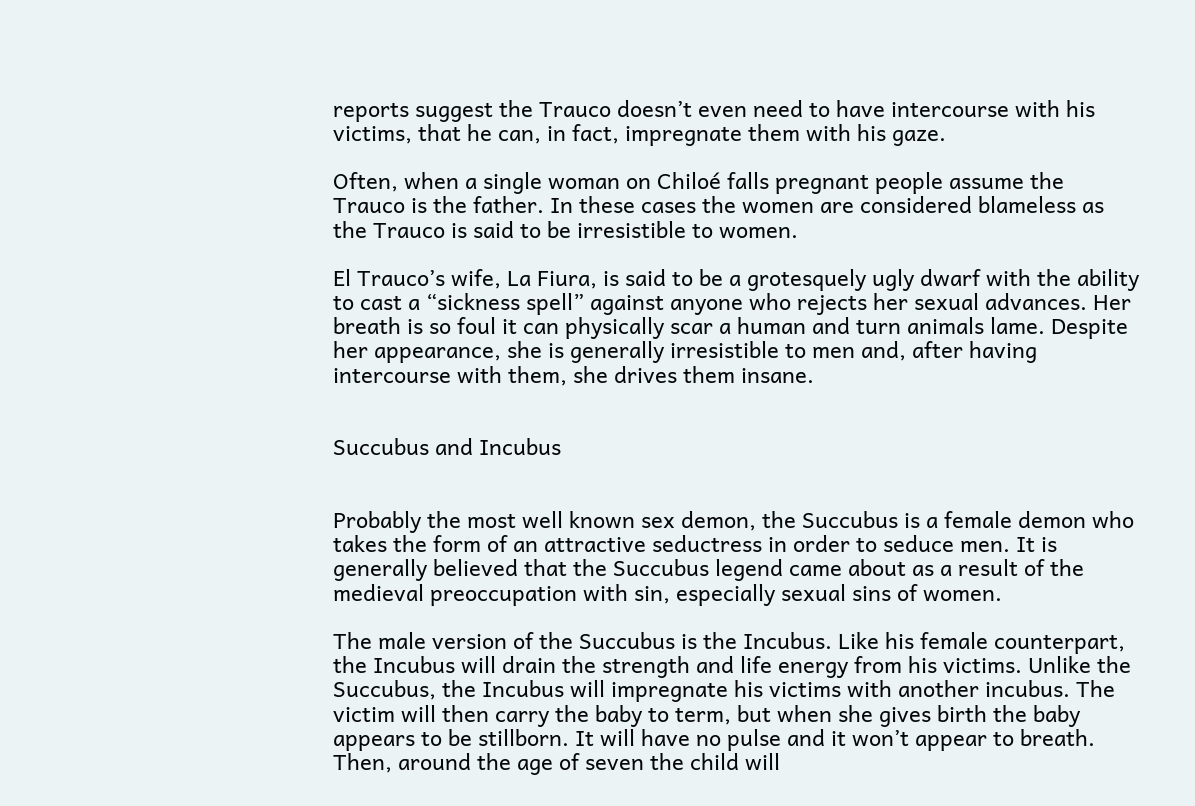reports suggest the Trauco doesn’t even need to have intercourse with his victims, that he can, in fact, impregnate them with his gaze.

Often, when a single woman on Chiloé falls pregnant people assume the Trauco is the father. In these cases the women are considered blameless as the Trauco is said to be irresistible to women.

El Trauco’s wife, La Fiura, is said to be a grotesquely ugly dwarf with the ability to cast a “sickness spell” against anyone who rejects her sexual advances. Her breath is so foul it can physically scar a human and turn animals lame. Despite her appearance, she is generally irresistible to men and, after having intercourse with them, she drives them insane.


Succubus and Incubus


Probably the most well known sex demon, the Succubus is a female demon who takes the form of an attractive seductress in order to seduce men. It is generally believed that the Succubus legend came about as a result of the medieval preoccupation with sin, especially sexual sins of women.

The male version of the Succubus is the Incubus. Like his female counterpart, the Incubus will drain the strength and life energy from his victims. Unlike the Succubus, the Incubus will impregnate his victims with another incubus. The victim will then carry the baby to term, but when she gives birth the baby appears to be stillborn. It will have no pulse and it won’t appear to breath. Then, around the age of seven the child will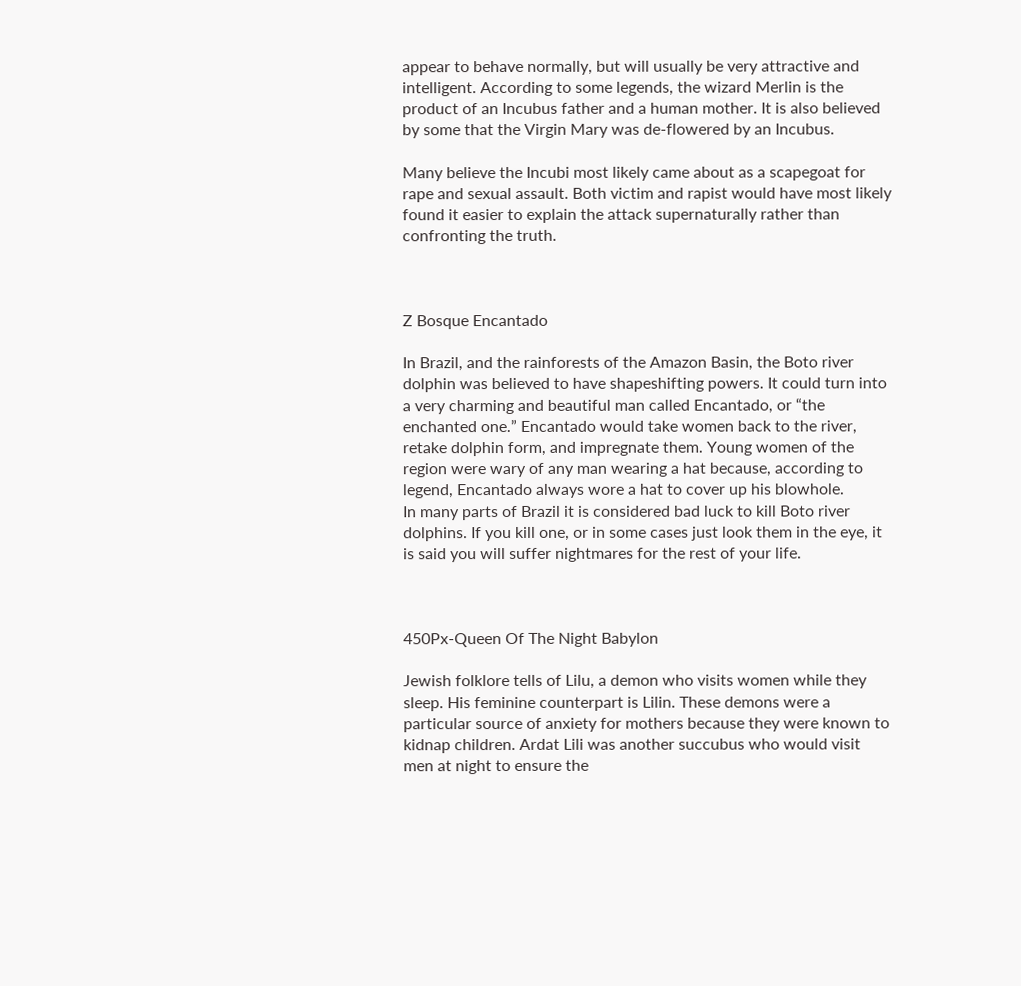appear to behave normally, but will usually be very attractive and intelligent. According to some legends, the wizard Merlin is the product of an Incubus father and a human mother. It is also believed by some that the Virgin Mary was de-flowered by an Incubus.

Many believe the Incubi most likely came about as a scapegoat for rape and sexual assault. Both victim and rapist would have most likely found it easier to explain the attack supernaturally rather than confronting the truth.



Z Bosque Encantado

In Brazil, and the rainforests of the Amazon Basin, the Boto river dolphin was believed to have shapeshifting powers. It could turn into a very charming and beautiful man called Encantado, or “the enchanted one.” Encantado would take women back to the river, retake dolphin form, and impregnate them. Young women of the region were wary of any man wearing a hat because, according to legend, Encantado always wore a hat to cover up his blowhole.
In many parts of Brazil it is considered bad luck to kill Boto river dolphins. If you kill one, or in some cases just look them in the eye, it is said you will suffer nightmares for the rest of your life.



450Px-Queen Of The Night Babylon

Jewish folklore tells of Lilu, a demon who visits women while they sleep. His feminine counterpart is Lilin. These demons were a particular source of anxiety for mothers because they were known to kidnap children. Ardat Lili was another succubus who would visit men at night to ensure the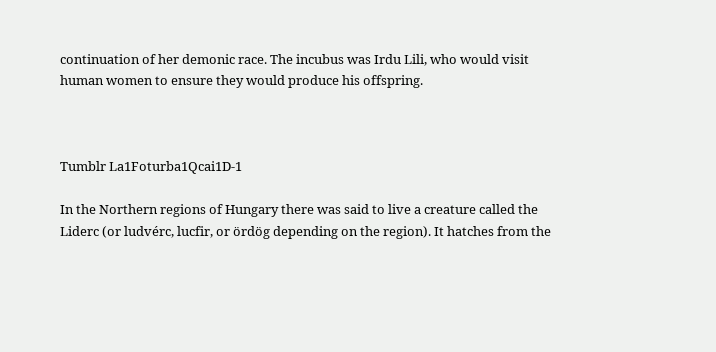continuation of her demonic race. The incubus was Irdu Lili, who would visit human women to ensure they would produce his offspring.



Tumblr La1Foturba1Qcai1D-1

In the Northern regions of Hungary there was said to live a creature called the Liderc (or ludvérc, lucfir, or ördög depending on the region). It hatches from the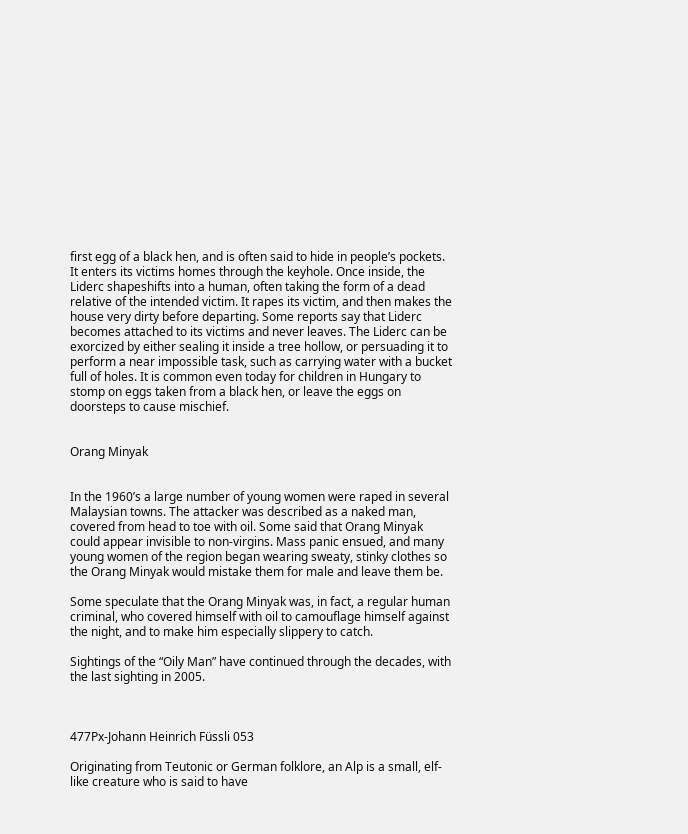first egg of a black hen, and is often said to hide in people’s pockets. It enters its victims homes through the keyhole. Once inside, the Liderc shapeshifts into a human, often taking the form of a dead relative of the intended victim. It rapes its victim, and then makes the house very dirty before departing. Some reports say that Liderc becomes attached to its victims and never leaves. The Liderc can be exorcized by either sealing it inside a tree hollow, or persuading it to perform a near impossible task, such as carrying water with a bucket full of holes. It is common even today for children in Hungary to stomp on eggs taken from a black hen, or leave the eggs on doorsteps to cause mischief.


Orang Minyak


In the 1960’s a large number of young women were raped in several Malaysian towns. The attacker was described as a naked man, covered from head to toe with oil. Some said that Orang Minyak could appear invisible to non-virgins. Mass panic ensued, and many young women of the region began wearing sweaty, stinky clothes so the Orang Minyak would mistake them for male and leave them be.

Some speculate that the Orang Minyak was, in fact, a regular human criminal, who covered himself with oil to camouflage himself against the night, and to make him especially slippery to catch.

Sightings of the “Oily Man” have continued through the decades, with the last sighting in 2005.



477Px-Johann Heinrich Füssli 053

Originating from Teutonic or German folklore, an Alp is a small, elf-like creature who is said to have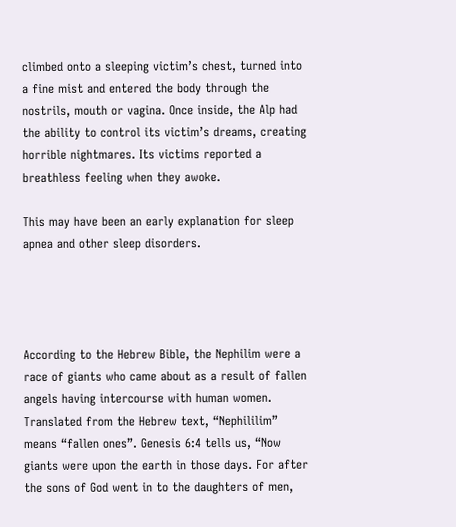climbed onto a sleeping victim’s chest, turned into a fine mist and entered the body through the nostrils, mouth or vagina. Once inside, the Alp had the ability to control its victim’s dreams, creating horrible nightmares. Its victims reported a breathless feeling when they awoke.

This may have been an early explanation for sleep apnea and other sleep disorders.




According to the Hebrew Bible, the Nephilim were a race of giants who came about as a result of fallen angels having intercourse with human women. Translated from the Hebrew text, “Nephililim” means “fallen ones”. Genesis 6:4 tells us, “Now giants were upon the earth in those days. For after the sons of God went in to the daughters of men,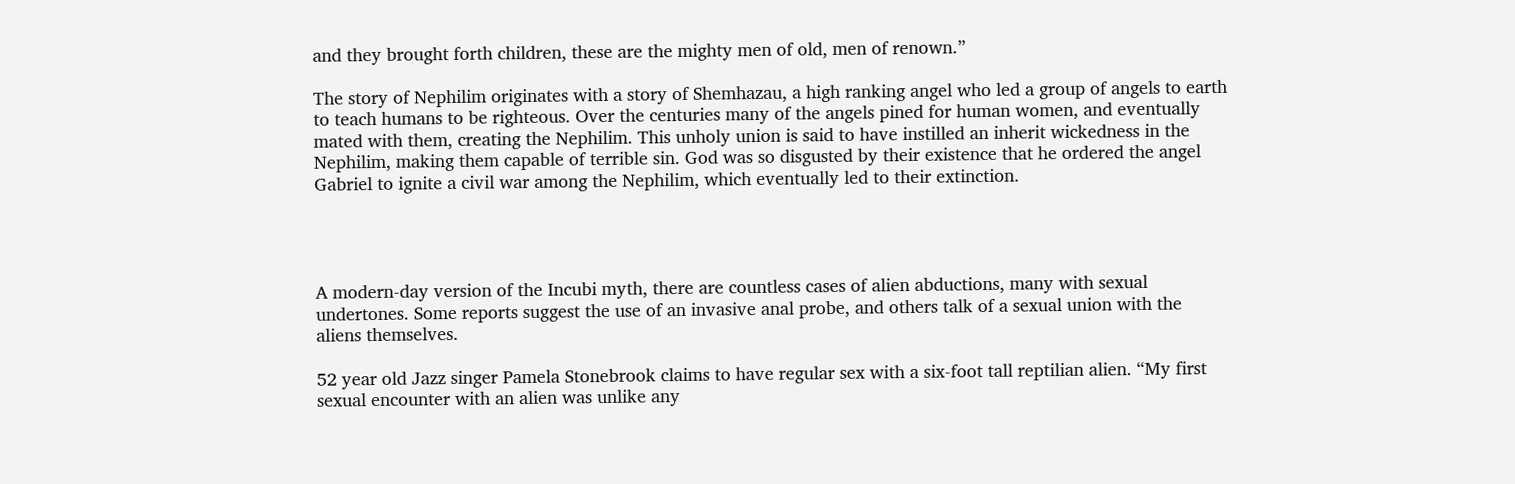and they brought forth children, these are the mighty men of old, men of renown.”

The story of Nephilim originates with a story of Shemhazau, a high ranking angel who led a group of angels to earth to teach humans to be righteous. Over the centuries many of the angels pined for human women, and eventually mated with them, creating the Nephilim. This unholy union is said to have instilled an inherit wickedness in the Nephilim, making them capable of terrible sin. God was so disgusted by their existence that he ordered the angel Gabriel to ignite a civil war among the Nephilim, which eventually led to their extinction.




A modern-day version of the Incubi myth, there are countless cases of alien abductions, many with sexual undertones. Some reports suggest the use of an invasive anal probe, and others talk of a sexual union with the aliens themselves.

52 year old Jazz singer Pamela Stonebrook claims to have regular sex with a six-foot tall reptilian alien. “My first sexual encounter with an alien was unlike any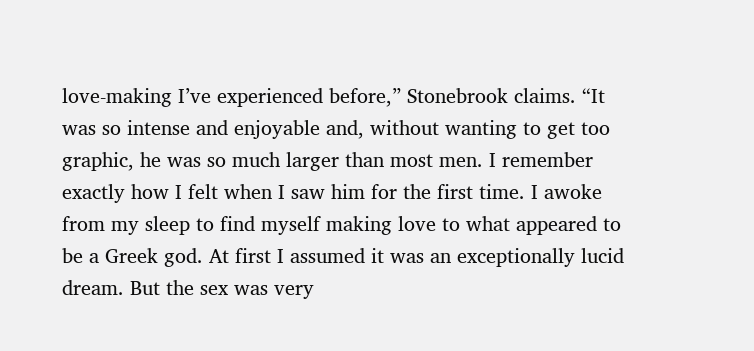love-making I’ve experienced before,” Stonebrook claims. “It was so intense and enjoyable and, without wanting to get too graphic, he was so much larger than most men. I remember exactly how I felt when I saw him for the first time. I awoke from my sleep to find myself making love to what appeared to be a Greek god. At first I assumed it was an exceptionally lucid dream. But the sex was very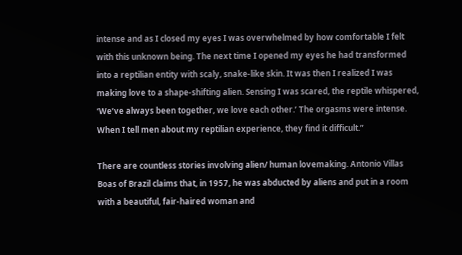intense and as I closed my eyes I was overwhelmed by how comfortable I felt with this unknown being. The next time I opened my eyes he had transformed into a reptilian entity with scaly, snake-like skin. It was then I realized I was making love to a shape-shifting alien. Sensing I was scared, the reptile whispered, ‘We’ve always been together, we love each other.’ The orgasms were intense. When I tell men about my reptilian experience, they find it difficult.”

There are countless stories involving alien/ human lovemaking. Antonio Villas Boas of Brazil claims that, in 1957, he was abducted by aliens and put in a room with a beautiful, fair-haired woman and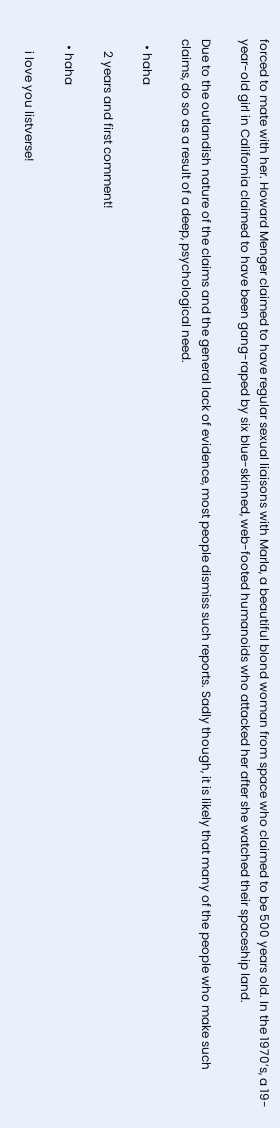forced to mate with her. Howard Menger claimed to have regular sexual liaisons with Marla, a beautiful blond woman from space who claimed to be 500 years old. In the 1970’s, a 19-year-old girl in California claimed to have been gang-raped by six blue-skinned, web-footed humanoids who attacked her after she watched their spaceship land.

Due to the outlandish nature of the claims and the general lack of evidence, most people dismiss such reports. Sadly though, it is likely that many of the people who make such claims, do so as a result of a deep, psychological need.

  • haha

    2 years and first comment!

  • haha

    i love you listverse!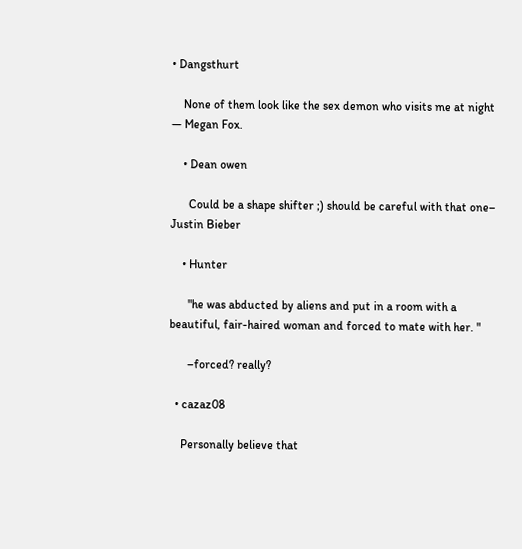• Dangsthurt

    None of them look like the sex demon who visits me at night — Megan Fox.

    • Dean owen

      Could be a shape shifter ;) should be careful with that one– Justin Bieber

    • Hunter

      "he was abducted by aliens and put in a room with a beautiful, fair-haired woman and forced to mate with her. "

      –forced? really?

  • cazaz08

    Personally believe that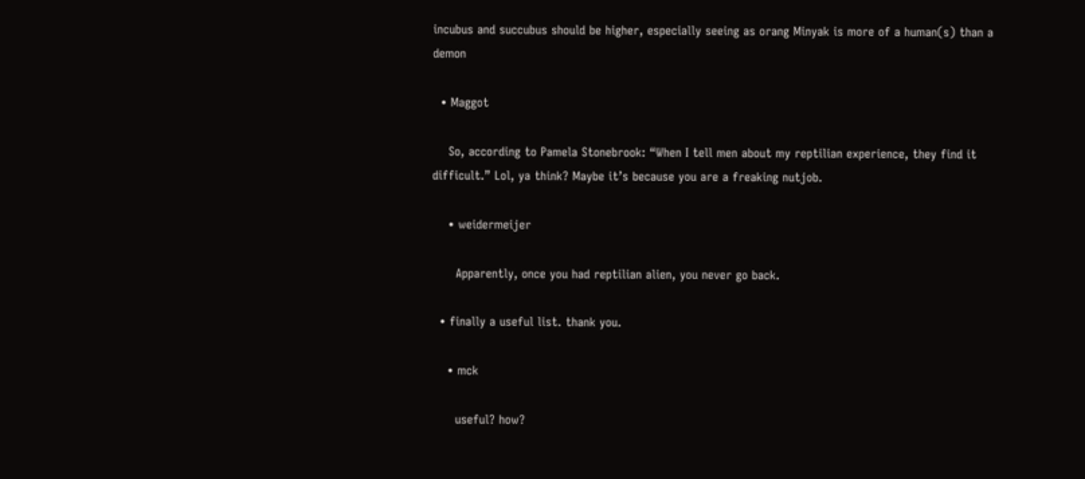incubus and succubus should be higher, especially seeing as orang Minyak is more of a human(s) than a demon

  • Maggot

    So, according to Pamela Stonebrook: “When I tell men about my reptilian experience, they find it difficult.” Lol, ya think? Maybe it’s because you are a freaking nutjob.

    • weidermeijer

      Apparently, once you had reptilian alien, you never go back.

  • finally a useful list. thank you.

    • mck

      useful? how?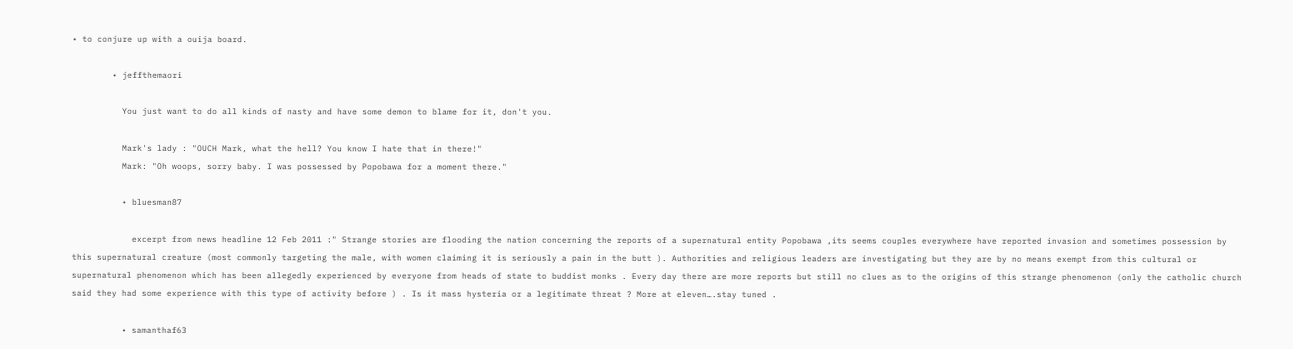• to conjure up with a ouija board.

        • jeffthemaori

          You just want to do all kinds of nasty and have some demon to blame for it, don't you.

          Mark's lady : "OUCH Mark, what the hell? You know I hate that in there!"
          Mark: "Oh woops, sorry baby. I was possessed by Popobawa for a moment there."

          • bluesman87

            excerpt from news headline 12 Feb 2011 :" Strange stories are flooding the nation concerning the reports of a supernatural entity Popobawa ,its seems couples everywhere have reported invasion and sometimes possession by this supernatural creature (most commonly targeting the male, with women claiming it is seriously a pain in the butt ). Authorities and religious leaders are investigating but they are by no means exempt from this cultural or supernatural phenomenon which has been allegedly experienced by everyone from heads of state to buddist monks . Every day there are more reports but still no clues as to the origins of this strange phenomenon (only the catholic church said they had some experience with this type of activity before ) . Is it mass hysteria or a legitimate threat ? More at eleven….stay tuned .

          • samanthaf63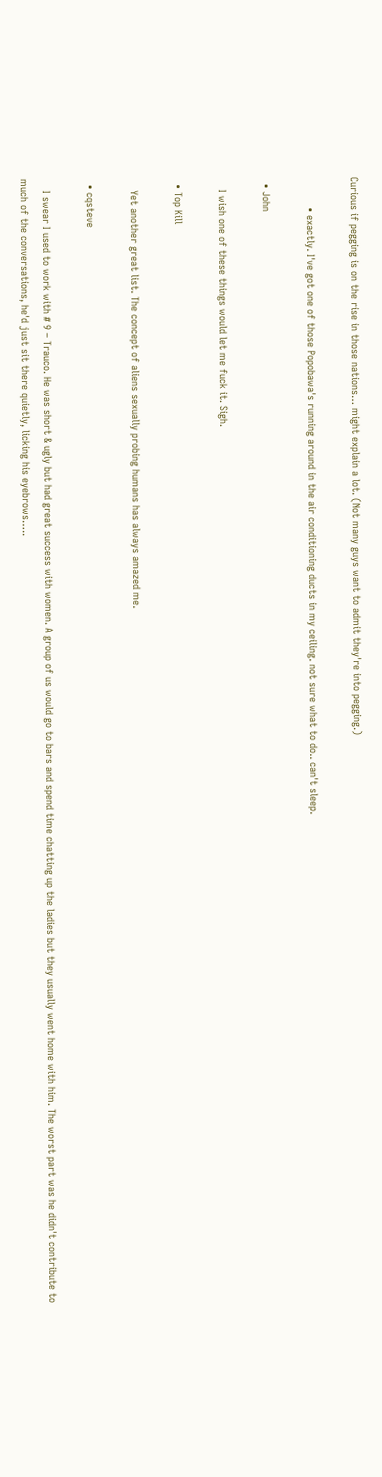Curious if pegging is on the rise in those nations… might explain a lot. (Not many guys want to admit they're into pegging.)

          • exactly. I've got one of those Popobawa's running around in the air conditioning ducts in my ceiling. not sure what to do.. can't sleep.

  • John

    I wish one of these things would let me fuck it. Sigh.

  • Top Kill

    Yet another great list. The concept of aliens sexually probing humans has always amazed me.

  • cqsteve

    I swear I used to work with # 9 – Trauco. He was short & ugly but had great success with women. A group of us would go to bars and spend time chatting up the ladies but they usually went home with him. The worst part was he didn't contribute to much of the conversations, he'd just sit there quietly, licking his eyebrows…..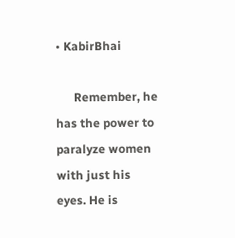• KabirBhai

      Remember, he has the power to paralyze women with just his eyes. He is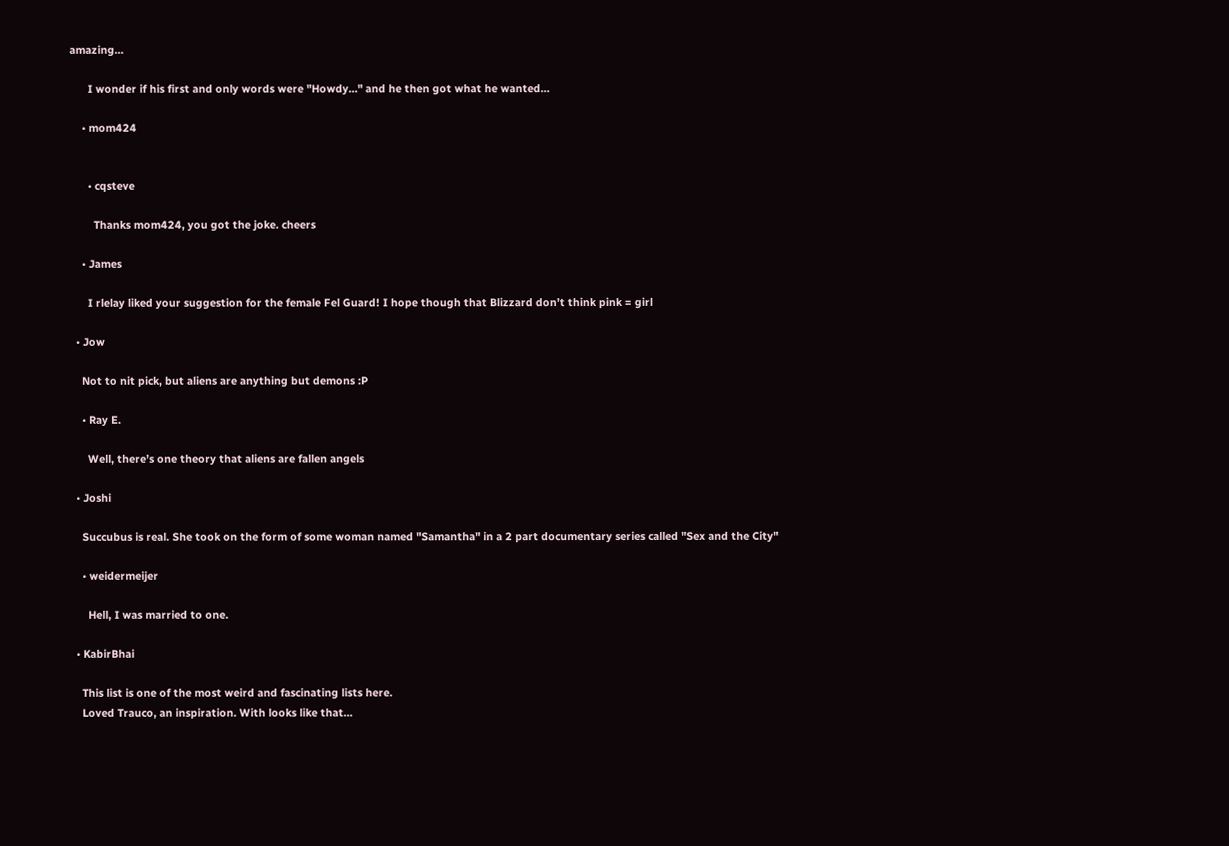amazing…

      I wonder if his first and only words were "Howdy…" and he then got what he wanted…

    • mom424


      • cqsteve

        Thanks mom424, you got the joke. cheers

    • James

      I rlelay liked your suggestion for the female Fel Guard! I hope though that Blizzard don’t think pink = girl

  • Jow

    Not to nit pick, but aliens are anything but demons :P

    • Ray E.

      Well, there’s one theory that aliens are fallen angels

  • Joshi

    Succubus is real. She took on the form of some woman named "Samantha" in a 2 part documentary series called "Sex and the City"

    • weidermeijer

      Hell, I was married to one.

  • KabirBhai

    This list is one of the most weird and fascinating lists here.
    Loved Trauco, an inspiration. With looks like that…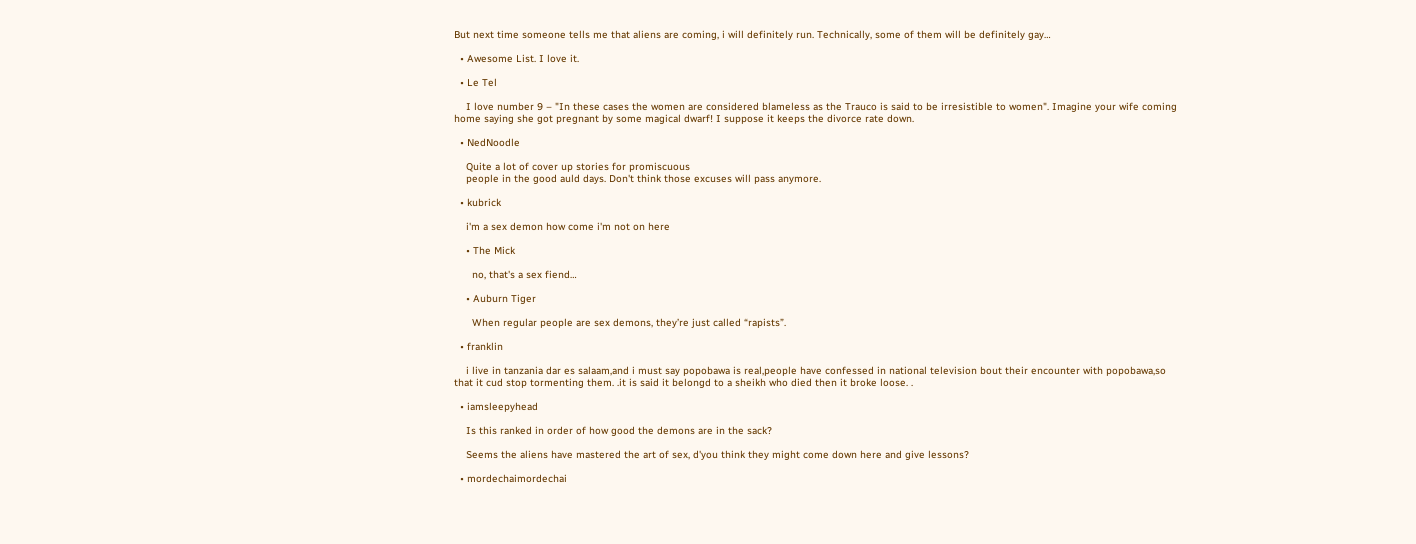But next time someone tells me that aliens are coming, i will definitely run. Technically, some of them will be definitely gay…

  • Awesome List. I love it.

  • Le Tel

    I love number 9 – "In these cases the women are considered blameless as the Trauco is said to be irresistible to women". Imagine your wife coming home saying she got pregnant by some magical dwarf! I suppose it keeps the divorce rate down.

  • NedNoodle

    Quite a lot of cover up stories for promiscuous
    people in the good auld days. Don't think those excuses will pass anymore.

  • kubrick

    i'm a sex demon how come i'm not on here

    • The Mick

      no, that's a sex fiend…

    • Auburn Tiger

      When regular people are sex demons, they’re just called “rapists”.

  • franklin

    i live in tanzania dar es salaam,and i must say popobawa is real,people have confessed in national television bout their encounter with popobawa,so that it cud stop tormenting them. .it is said it belongd to a sheikh who died then it broke loose. .

  • iamsleepyhead

    Is this ranked in order of how good the demons are in the sack?

    Seems the aliens have mastered the art of sex, d'you think they might come down here and give lessons?

  • mordechaimordechai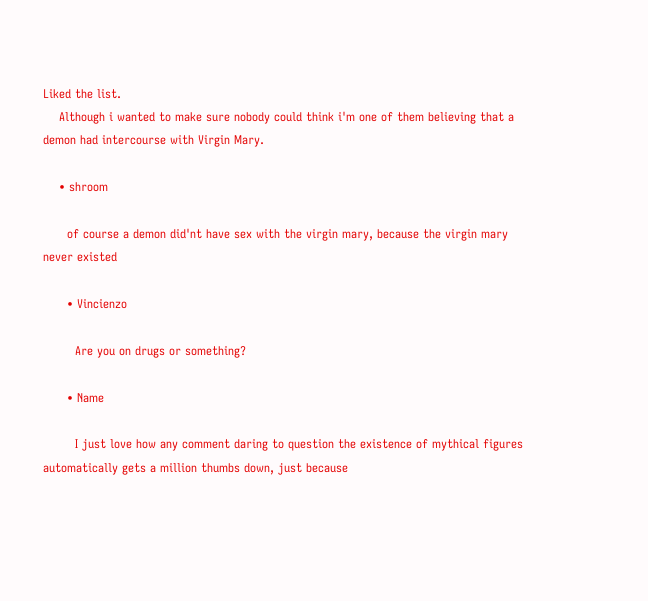Liked the list.
    Although i wanted to make sure nobody could think i'm one of them believing that a demon had intercourse with Virgin Mary.

    • shroom

      of course a demon did'nt have sex with the virgin mary, because the virgin mary never existed

      • Vincienzo

        Are you on drugs or something?

      • Name

        I just love how any comment daring to question the existence of mythical figures automatically gets a million thumbs down, just because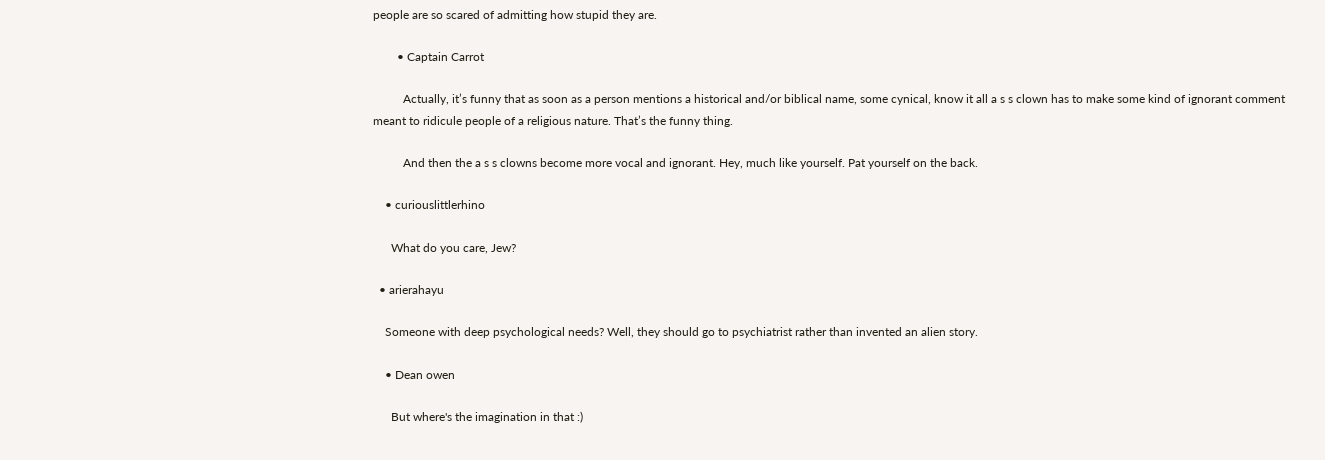people are so scared of admitting how stupid they are.

        • Captain Carrot

          Actually, it’s funny that as soon as a person mentions a historical and/or biblical name, some cynical, know it all a s s clown has to make some kind of ignorant comment meant to ridicule people of a religious nature. That’s the funny thing.

          And then the a s s clowns become more vocal and ignorant. Hey, much like yourself. Pat yourself on the back.

    • curiouslittlerhino

      What do you care, Jew?

  • arierahayu

    Someone with deep psychological needs? Well, they should go to psychiatrist rather than invented an alien story.

    • Dean owen

      But where's the imagination in that :)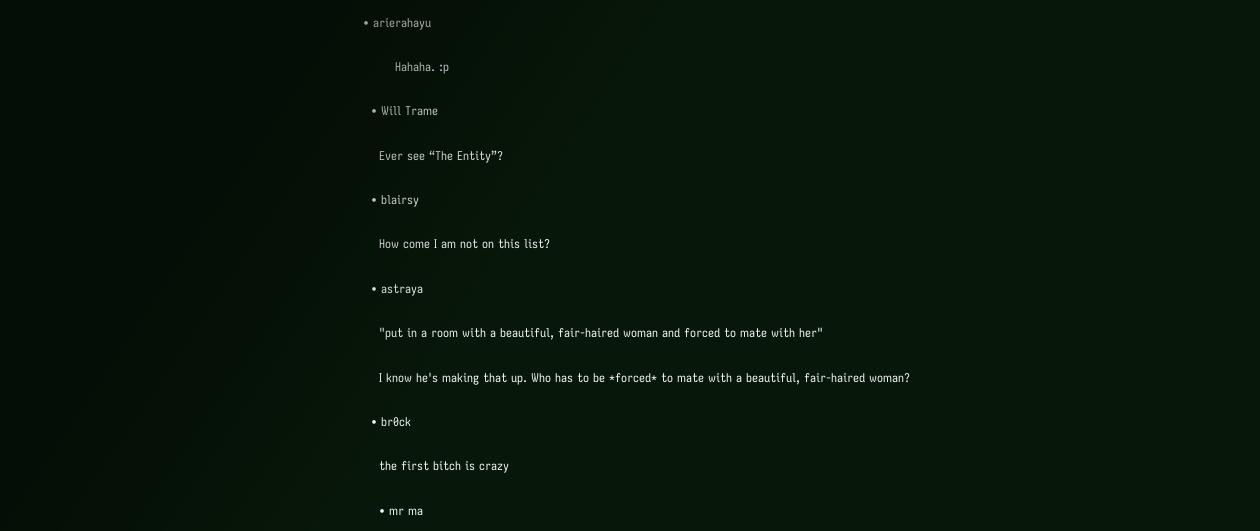• arierahayu

        Hahaha. :p

  • Will Trame

    Ever see “The Entity”?

  • blairsy

    How come I am not on this list?

  • astraya

    "put in a room with a beautiful, fair-haired woman and forced to mate with her"

    I know he's making that up. Who has to be *forced* to mate with a beautiful, fair-haired woman?

  • br0ck

    the first bitch is crazy

    • mr ma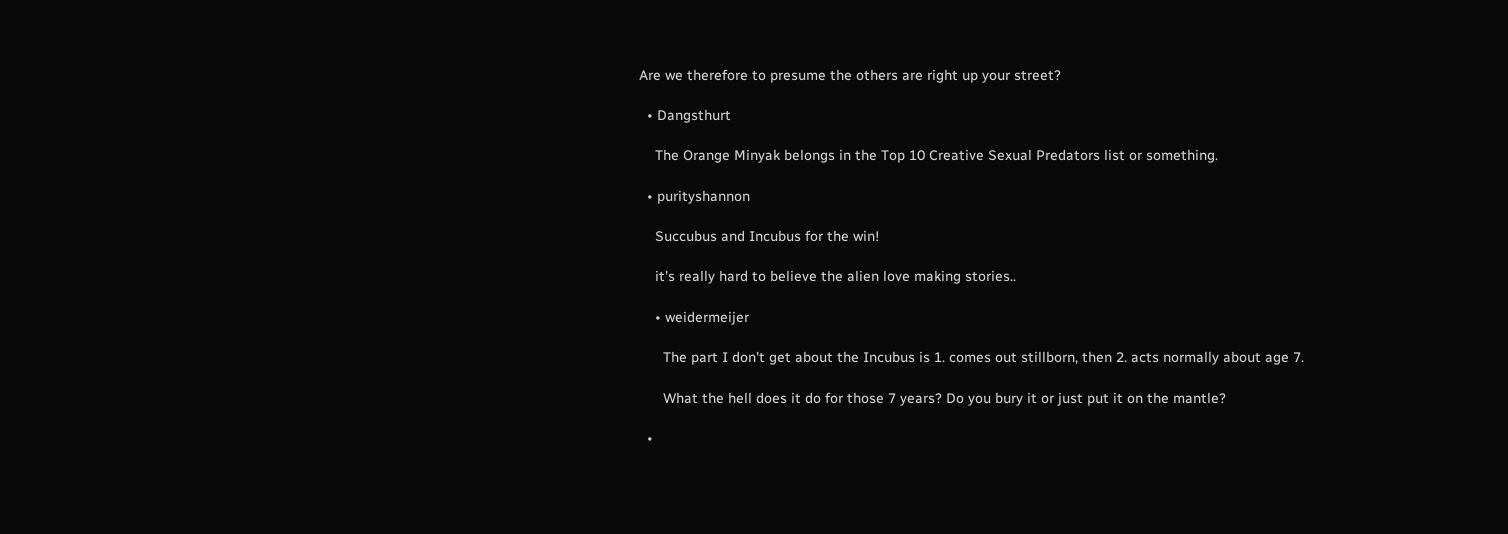Are we therefore to presume the others are right up your street?

  • Dangsthurt

    The Orange Minyak belongs in the Top 10 Creative Sexual Predators list or something.

  • purityshannon

    Succubus and Incubus for the win!

    it's really hard to believe the alien love making stories..

    • weidermeijer

      The part I don't get about the Incubus is 1. comes out stillborn, then 2. acts normally about age 7.

      What the hell does it do for those 7 years? Do you bury it or just put it on the mantle?

  •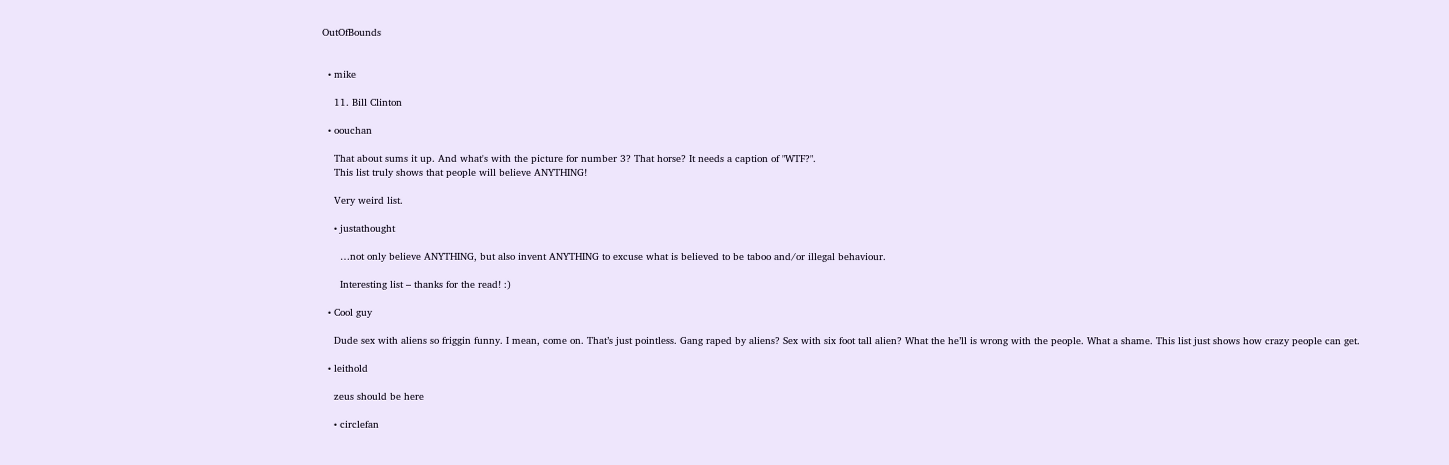OutOfBounds


  • mike

    11. Bill Clinton

  • oouchan

    That about sums it up. And what's with the picture for number 3? That horse? It needs a caption of "WTF?".
    This list truly shows that people will believe ANYTHING!

    Very weird list.

    • justathought

      …not only believe ANYTHING, but also invent ANYTHING to excuse what is believed to be taboo and/or illegal behaviour.

      Interesting list – thanks for the read! :)

  • Cool guy

    Dude sex with aliens so friggin funny. I mean, come on. That’s just pointless. Gang raped by aliens? Sex with six foot tall alien? What the he’ll is wrong with the people. What a shame. This list just shows how crazy people can get.

  • leithold

    zeus should be here

    • circlefan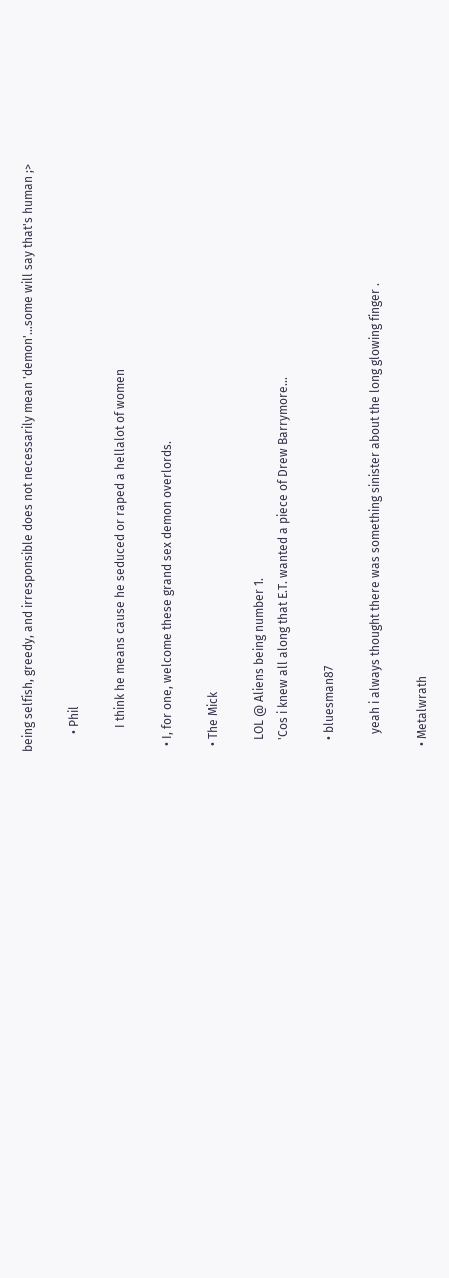being selfish, greedy, and irresponsible does not necessarily mean 'demon'…some will say that's human ;>

      • Phil

        I think he means cause he seduced or raped a hellalot of women

  • I, for one, welcome these grand sex demon overlords.

  • The Mick

    LOL @ Aliens being number 1.
    'Cos i knew all along that E.T. wanted a piece of Drew Barrymore…

    • bluesman87

      yeah i always thought there was something sinister about the long glowing finger .

  • Metalwrath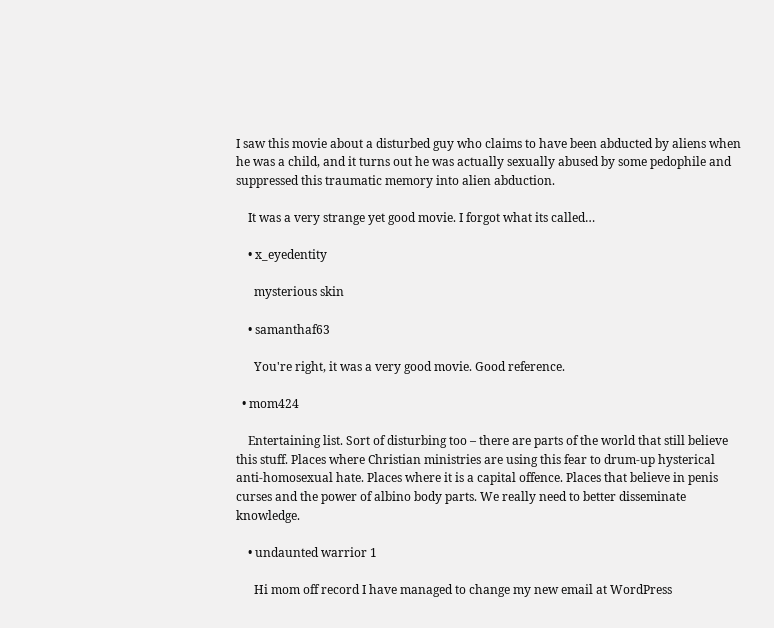I saw this movie about a disturbed guy who claims to have been abducted by aliens when he was a child, and it turns out he was actually sexually abused by some pedophile and suppressed this traumatic memory into alien abduction.

    It was a very strange yet good movie. I forgot what its called…

    • x_eyedentity

      mysterious skin

    • samanthaf63

      You're right, it was a very good movie. Good reference.

  • mom424

    Entertaining list. Sort of disturbing too – there are parts of the world that still believe this stuff. Places where Christian ministries are using this fear to drum-up hysterical anti-homosexual hate. Places where it is a capital offence. Places that believe in penis curses and the power of albino body parts. We really need to better disseminate knowledge.

    • undaunted warrior 1

      Hi mom off record I have managed to change my new email at WordPress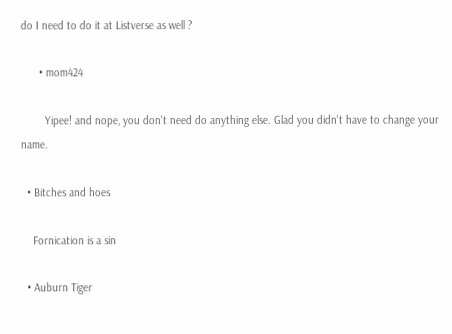do I need to do it at Listverse as well ?

      • mom424

        Yipee! and nope, you don't need do anything else. Glad you didn't have to change your name.

  • Bitches and hoes

    Fornication is a sin

  • Auburn Tiger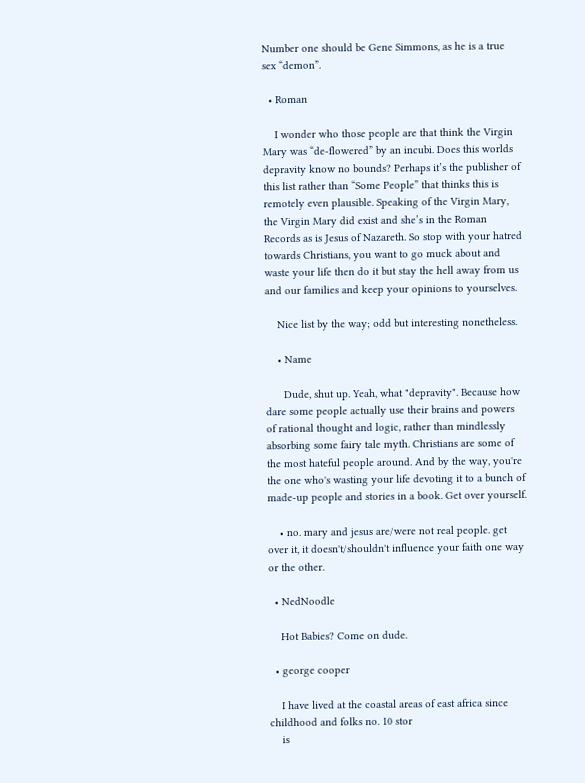Number one should be Gene Simmons, as he is a true sex “demon”.

  • Roman

    I wonder who those people are that think the Virgin Mary was “de-flowered” by an incubi. Does this worlds depravity know no bounds? Perhaps it’s the publisher of this list rather than “Some People” that thinks this is remotely even plausible. Speaking of the Virgin Mary, the Virgin Mary did exist and she’s in the Roman Records as is Jesus of Nazareth. So stop with your hatred towards Christians, you want to go muck about and waste your life then do it but stay the hell away from us and our families and keep your opinions to yourselves.

    Nice list by the way; odd but interesting nonetheless.

    • Name

      Dude, shut up. Yeah, what "depravity". Because how dare some people actually use their brains and powers of rational thought and logic, rather than mindlessly absorbing some fairy tale myth. Christians are some of the most hateful people around. And by the way, you're the one who's wasting your life devoting it to a bunch of made-up people and stories in a book. Get over yourself.

    • no. mary and jesus are/were not real people. get over it, it doesn't/shouldn't influence your faith one way or the other.

  • NedNoodle

    Hot Babies? Come on dude.

  • george cooper

    I have lived at the coastal areas of east africa since childhood and folks no. 10 stor
    is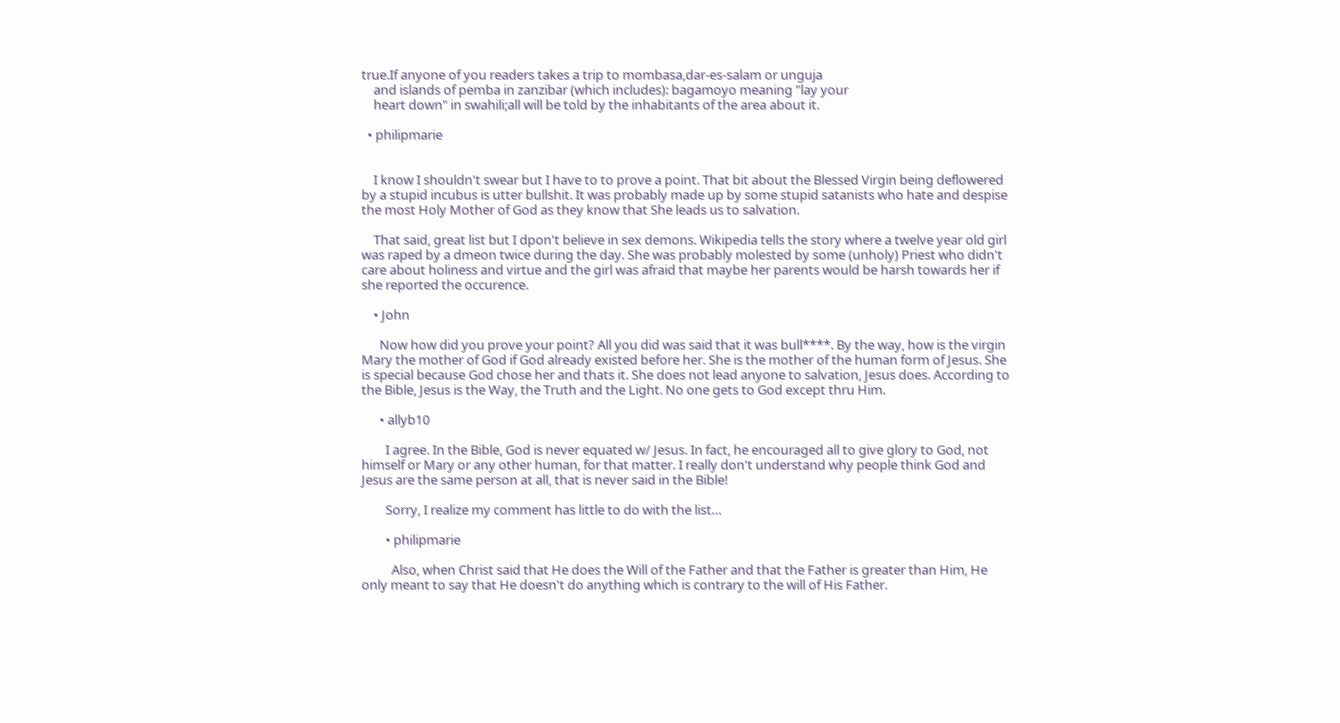true.If anyone of you readers takes a trip to mombasa,dar-es-salam or unguja
    and islands of pemba in zanzibar (which includes): bagamoyo meaning "lay your
    heart down" in swahili;all will be told by the inhabitants of the area about it.

  • philipmarie


    I know I shouldn't swear but I have to to prove a point. That bit about the Blessed Virgin being deflowered by a stupid incubus is utter bullshit. It was probably made up by some stupid satanists who hate and despise the most Holy Mother of God as they know that She leads us to salvation.

    That said, great list but I dpon't believe in sex demons. Wikipedia tells the story where a twelve year old girl was raped by a dmeon twice during the day. She was probably molested by some (unholy) Priest who didn't care about holiness and virtue and the girl was afraid that maybe her parents would be harsh towards her if she reported the occurence.

    • John

      Now how did you prove your point? All you did was said that it was bull****. By the way, how is the virgin Mary the mother of God if God already existed before her. She is the mother of the human form of Jesus. She is special because God chose her and thats it. She does not lead anyone to salvation, Jesus does. According to the Bible, Jesus is the Way, the Truth and the Light. No one gets to God except thru Him.

      • allyb10

        I agree. In the Bible, God is never equated w/ Jesus. In fact, he encouraged all to give glory to God, not himself or Mary or any other human, for that matter. I really don't understand why people think God and Jesus are the same person at all, that is never said in the Bible!

        Sorry, I realize my comment has little to do with the list…

        • philipmarie

          Also, when Christ said that He does the Will of the Father and that the Father is greater than Him, He only meant to say that He doesn't do anything which is contrary to the will of His Father.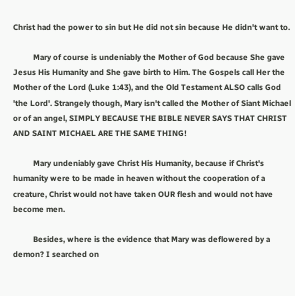Christ had the power to sin but He did not sin because He didn't want to.

          Mary of course is undeniably the Mother of God because She gave Jesus His Humanity and She gave birth to Him. The Gospels call Her the Mother of the Lord (Luke 1:43), and the Old Testament ALSO calls God 'the Lord'. Strangely though, Mary isn't called the Mother of Siant Michael or of an angel, SIMPLY BECAUSE THE BIBLE NEVER SAYS THAT CHRIST AND SAINT MICHAEL ARE THE SAME THING!

          Mary undeniably gave Christ His Humanity, because if Christ's humanity were to be made in heaven without the cooperation of a creature, Christ would not have taken OUR flesh and would not have become men.

          Besides, where is the evidence that Mary was deflowered by a demon? I searched on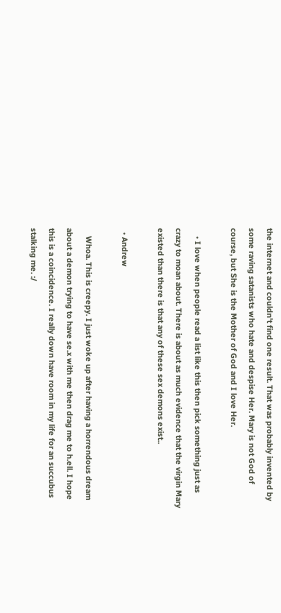the internet and couldn't find one result. That was probably invented by some raving satanists who hate and despise Her. Mary is not God of course, but She is the Mother of God and I love Her.

    • I love when people read a list like this then pick something just as crazy to moan about. There is about as much evidence that the virgin Mary existed than there is that any of these sex demons exist..

  • Andrew

    Whoa. This is creepy. I just woke up after having a horrendous dream about a demon trying to have se.x with me then drag me to h.ell. I hope this is a coincidence. I really down have room in my life for an succubus stalking me. :/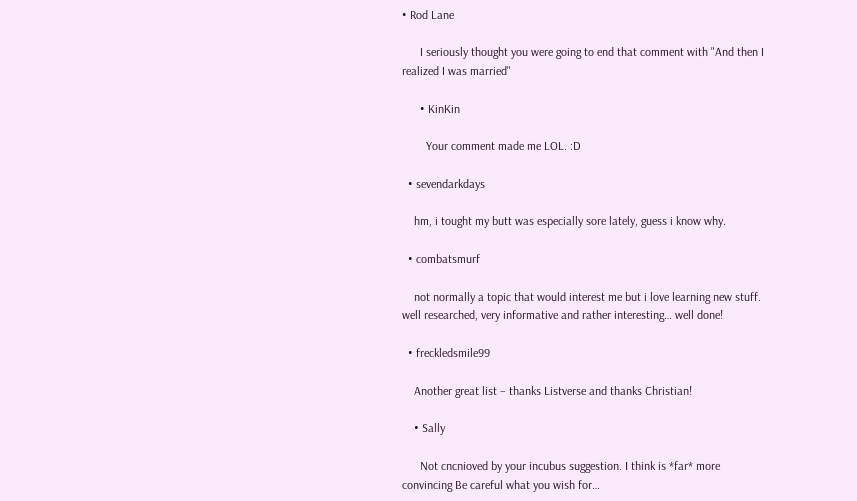• Rod Lane

      I seriously thought you were going to end that comment with "And then I realized I was married"

      • KinKin

        Your comment made me LOL. :D

  • sevendarkdays

    hm, i tought my butt was especially sore lately, guess i know why.

  • combatsmurf

    not normally a topic that would interest me but i love learning new stuff. well researched, very informative and rather interesting… well done!

  • freckledsmile99

    Another great list – thanks Listverse and thanks Christian!

    • Sally

      Not cncnioved by your incubus suggestion. I think is *far* more convincing Be careful what you wish for…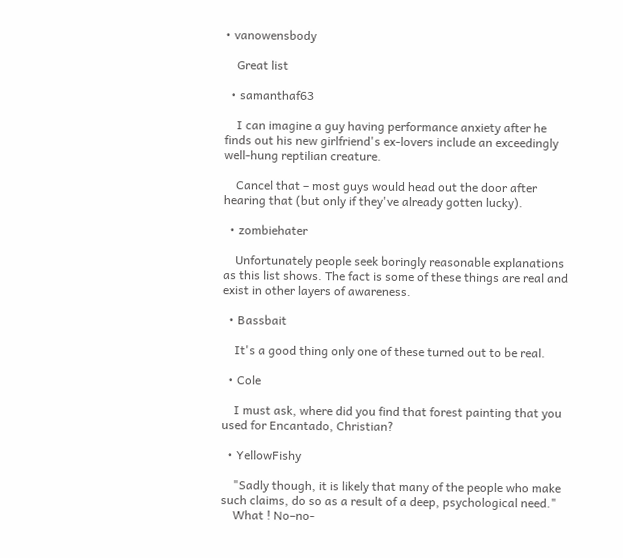• vanowensbody

    Great list

  • samanthaf63

    I can imagine a guy having performance anxiety after he finds out his new girlfriend's ex-lovers include an exceedingly well-hung reptilian creature.

    Cancel that – most guys would head out the door after hearing that (but only if they've already gotten lucky).

  • zombiehater

    Unfortunately people seek boringly reasonable explanations as this list shows. The fact is some of these things are real and exist in other layers of awareness.

  • Bassbait

    It's a good thing only one of these turned out to be real.

  • Cole

    I must ask, where did you find that forest painting that you used for Encantado, Christian?

  • YellowFishy

    "Sadly though, it is likely that many of the people who make such claims, do so as a result of a deep, psychological need."
    What ! No–no-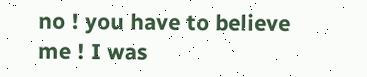no ! you have to believe me ! I was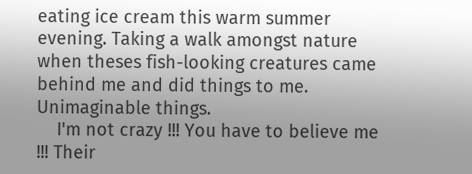eating ice cream this warm summer evening. Taking a walk amongst nature when theses fish-looking creatures came behind me and did things to me. Unimaginable things.
    I'm not crazy !!! You have to believe me !!! Their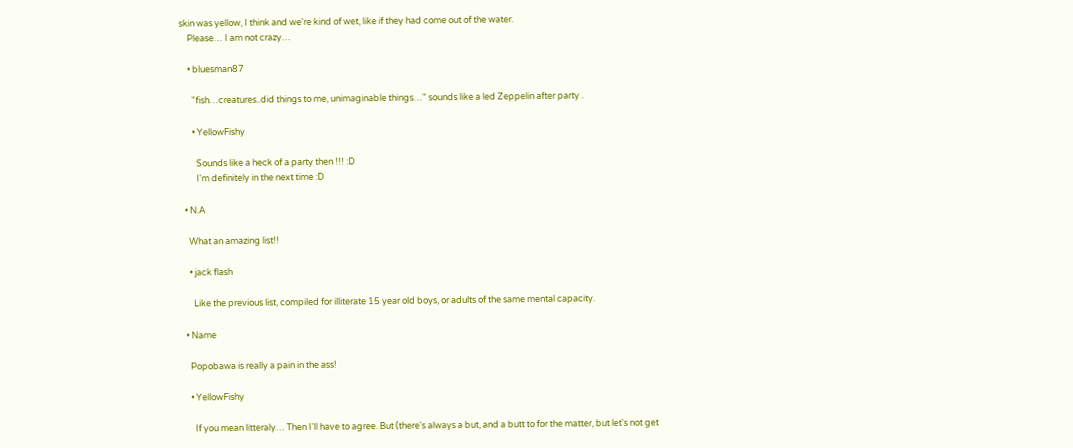skin was yellow, I think and we're kind of wet, like if they had come out of the water.
    Please… I am not crazy…

    • bluesman87

      "fish…creatures..did things to me, unimaginable things…" sounds like a led Zeppelin after party .

      • YellowFishy

        Sounds like a heck of a party then !!! :D
        I'm definitely in the next time :D

  • N.A

    What an amazing list!!

    • jack flash

      Like the previous list, compiled for illiterate 15 year old boys, or adults of the same mental capacity.

  • Name

    Popobawa is really a pain in the ass!

    • YellowFishy

      If you mean litteraly… Then I'll have to agree. But (there's always a but, and a butt to for the matter, but let's not get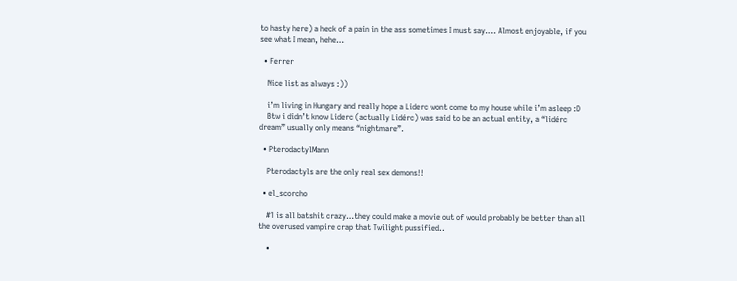to hasty here) a heck of a pain in the ass sometimes I must say…. Almost enjoyable, if you see what I mean, hehe…

  • Ferrer

    Nice list as always :))

    i’m living in Hungary and really hope a Liderc wont come to my house while i’m asleep :D
    Btw i didn’t know Liderc (actually Lidérc) was said to be an actual entity, a “lidérc dream” usually only means “nightmare”.

  • PterodactylMann

    Pterodactyls are the only real sex demons!!

  • el_scorcho

    #1 is all batshit crazy…they could make a movie out of would probably be better than all the overused vampire crap that Twilight pussified..

    •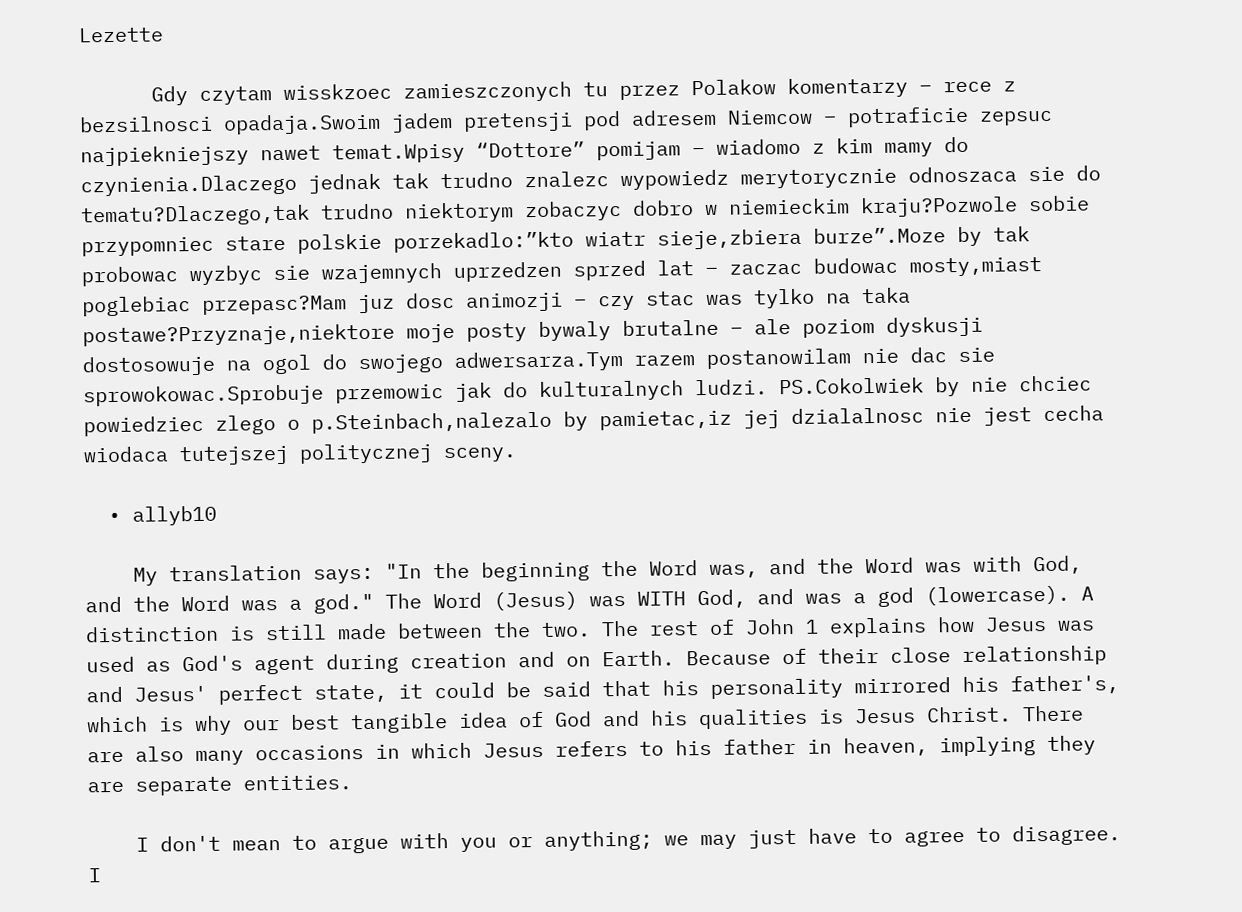Lezette

      Gdy czytam wisskzoec zamieszczonych tu przez Polakow komentarzy – rece z bezsilnosci opadaja.Swoim jadem pretensji pod adresem Niemcow – potraficie zepsuc najpiekniejszy nawet temat.Wpisy “Dottore” pomijam – wiadomo z kim mamy do czynienia.Dlaczego jednak tak trudno znalezc wypowiedz merytorycznie odnoszaca sie do tematu?Dlaczego,tak trudno niektorym zobaczyc dobro w niemieckim kraju?Pozwole sobie przypomniec stare polskie porzekadlo:”kto wiatr sieje,zbiera burze”.Moze by tak probowac wyzbyc sie wzajemnych uprzedzen sprzed lat – zaczac budowac mosty,miast poglebiac przepasc?Mam juz dosc animozji – czy stac was tylko na taka postawe?Przyznaje,niektore moje posty bywaly brutalne – ale poziom dyskusji dostosowuje na ogol do swojego adwersarza.Tym razem postanowilam nie dac sie sprowokowac.Sprobuje przemowic jak do kulturalnych ludzi. PS.Cokolwiek by nie chciec powiedziec zlego o p.Steinbach,nalezalo by pamietac,iz jej dzialalnosc nie jest cecha wiodaca tutejszej politycznej sceny.

  • allyb10

    My translation says: "In the beginning the Word was, and the Word was with God, and the Word was a god." The Word (Jesus) was WITH God, and was a god (lowercase). A distinction is still made between the two. The rest of John 1 explains how Jesus was used as God's agent during creation and on Earth. Because of their close relationship and Jesus' perfect state, it could be said that his personality mirrored his father's, which is why our best tangible idea of God and his qualities is Jesus Christ. There are also many occasions in which Jesus refers to his father in heaven, implying they are separate entities.

    I don't mean to argue with you or anything; we may just have to agree to disagree. I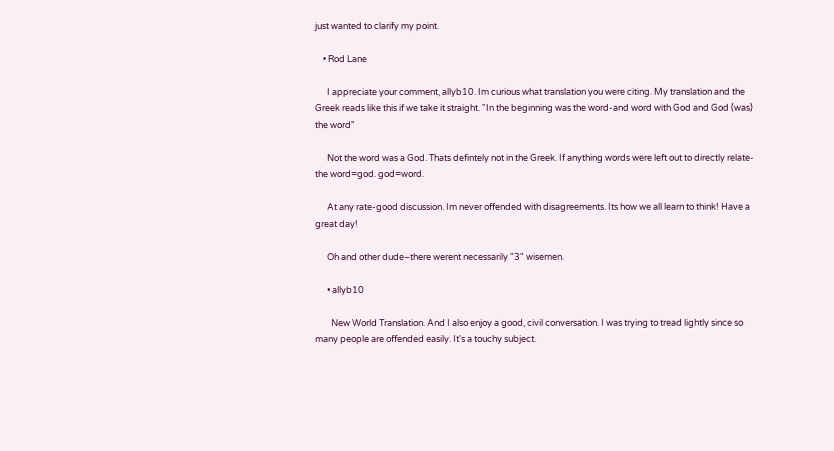just wanted to clarify my point.

    • Rod Lane

      I appreciate your comment, allyb10. Im curious what translation you were citing. My translation and the Greek reads like this if we take it straight. "In the beginning was the word-and word with God and God (was) the word"

      Not the word was a God. Thats defintely not in the Greek. If anything words were left out to directly relate-the word=god. god=word.

      At any rate-good discussion. Im never offended with disagreements. Its how we all learn to think! Have a great day!

      Oh and other dude–there werent necessarily "3" wisemen.

      • allyb10

        New World Translation. And I also enjoy a good, civil conversation. I was trying to tread lightly since so many people are offended easily. It's a touchy subject.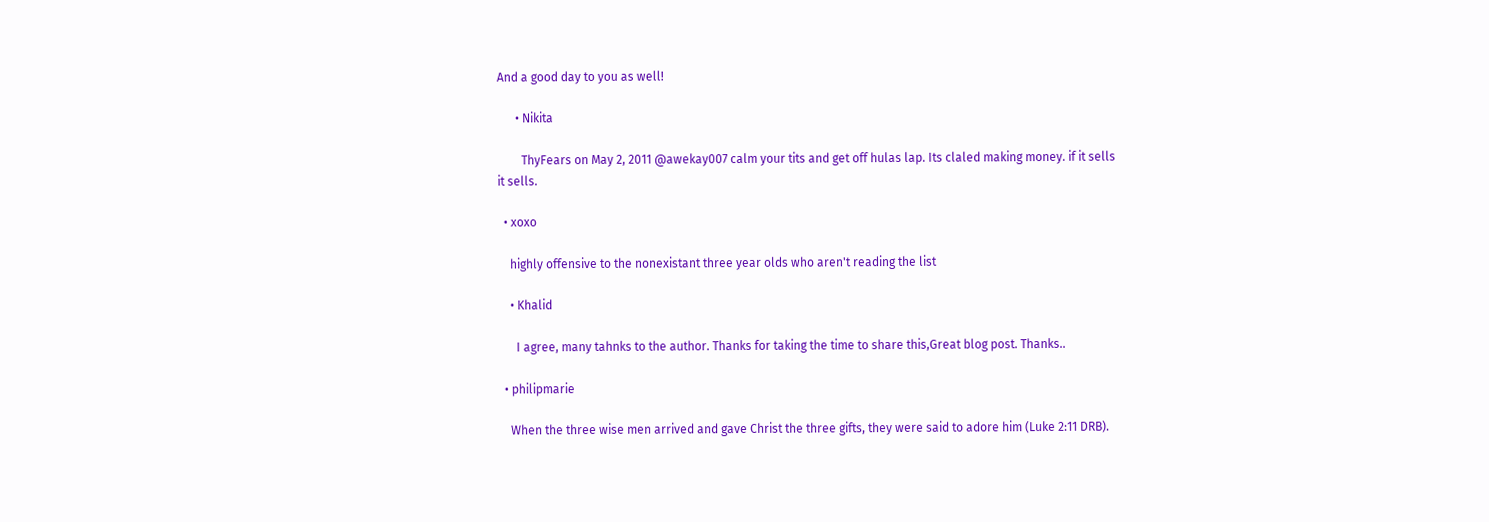And a good day to you as well!

      • Nikita

        ThyFears on May 2, 2011 @awekay007 calm your tits and get off hulas lap. Its claled making money. if it sells it sells.

  • xoxo

    highly offensive to the nonexistant three year olds who aren't reading the list

    • Khalid

      I agree, many tahnks to the author. Thanks for taking the time to share this,Great blog post. Thanks..

  • philipmarie

    When the three wise men arrived and gave Christ the three gifts, they were said to adore him (Luke 2:11 DRB).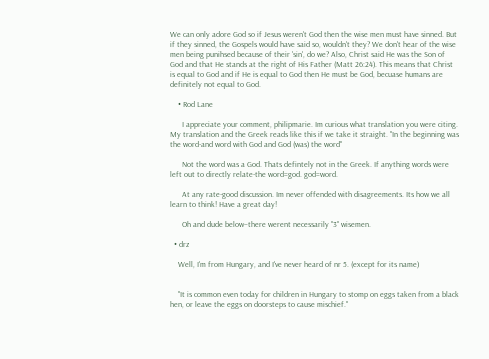We can only adore God so if Jesus weren't God then the wise men must have sinned. But if they sinned, the Gospels would have said so, wouldn't they? We don't hear of the wise men being punihsed because of their 'sin', do we? Also, Christ said He was the Son of God and that He stands at the right of His Father (Matt 26:24). This means that Christ is equal to God and if He is equal to God then He must be God, becuase humans are definitely not equal to God.

    • Rod Lane

      I appreciate your comment, philipmarie. Im curious what translation you were citing. My translation and the Greek reads like this if we take it straight. "In the beginning was the word-and word with God and God (was) the word"

      Not the word was a God. Thats defintely not in the Greek. If anything words were left out to directly relate-the word=god. god=word.

      At any rate-good discussion. Im never offended with disagreements. Its how we all learn to think! Have a great day!

      Oh and dude below–there werent necessarily "3" wisemen.

  • drz

    Well, I'm from Hungary, and I've never heard of nr 5. (except for its name)


    "It is common even today for children in Hungary to stomp on eggs taken from a black hen, or leave the eggs on doorsteps to cause mischief."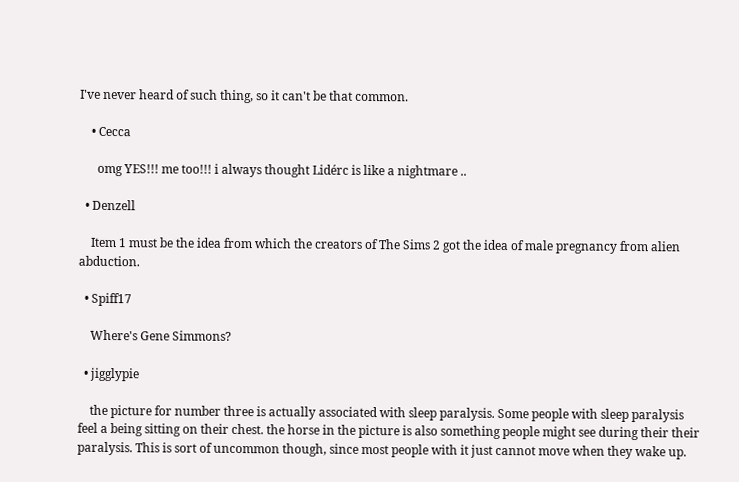I've never heard of such thing, so it can't be that common.

    • Cecca

      omg YES!!! me too!!! i always thought Lidérc is like a nightmare ..

  • Denzell

    Item 1 must be the idea from which the creators of The Sims 2 got the idea of male pregnancy from alien abduction.

  • Spiff17

    Where's Gene Simmons?

  • jigglypie

    the picture for number three is actually associated with sleep paralysis. Some people with sleep paralysis feel a being sitting on their chest. the horse in the picture is also something people might see during their their paralysis. This is sort of uncommon though, since most people with it just cannot move when they wake up.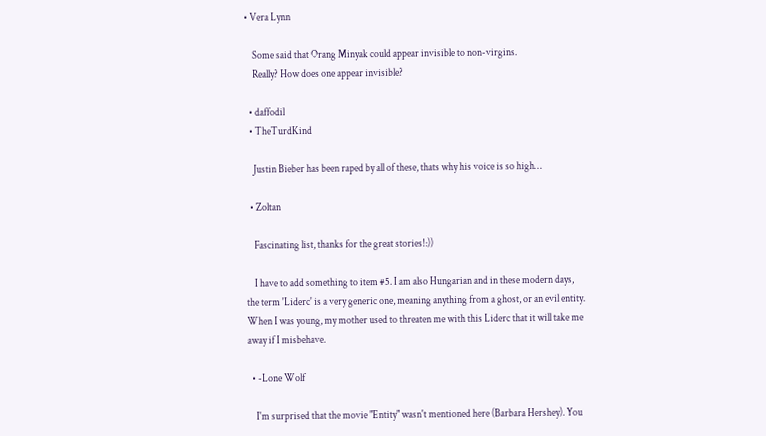• Vera Lynn

    Some said that Orang Minyak could appear invisible to non-virgins.
    Really? How does one appear invisible?

  • daffodil
  • TheTurdKind

    Justin Bieber has been raped by all of these, thats why his voice is so high…

  • Zoltan

    Fascinating list, thanks for the great stories!:))

    I have to add something to item #5. I am also Hungarian and in these modern days, the term 'Liderc' is a very generic one, meaning anything from a ghost, or an evil entity. When I was young, my mother used to threaten me with this Liderc that it will take me away if I misbehave.

  • -Lone Wolf

    I'm surprised that the movie "Entity" wasn't mentioned here (Barbara Hershey). You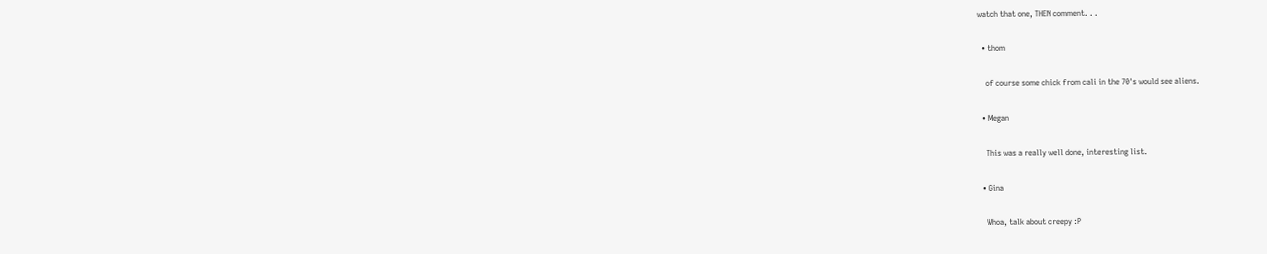watch that one, THEN comment. . .

  • thom

    of course some chick from cali in the 70's would see aliens.

  • Megan

    This was a really well done, interesting list.

  • Gina

    Whoa, talk about creepy :P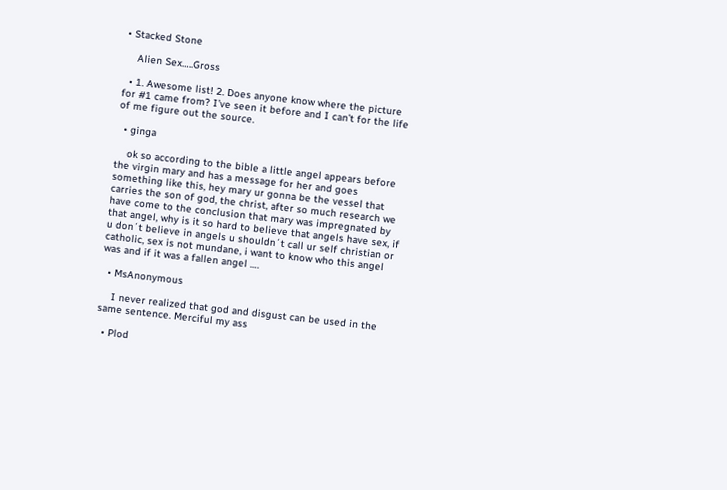• Stacked Stone

    Alien Sex…..Gross

  • 1. Awesome list! 2. Does anyone know where the picture for #1 came from? I’ve seen it before and I can’t for the life of me figure out the source.

  • ginga

    ok so according to the bible a little angel appears before the virgin mary and has a message for her and goes something like this, hey mary ur gonna be the vessel that carries the son of god, the christ, after so much research we have come to the conclusion that mary was impregnated by that angel, why is it so hard to believe that angels have sex, if u don´t believe in angels u shouldn´t call ur self christian or catholic, sex is not mundane, i want to know who this angel was and if it was a fallen angel ….

  • MsAnonymous

    I never realized that god and disgust can be used in the same sentence. Merciful my ass

  • Plod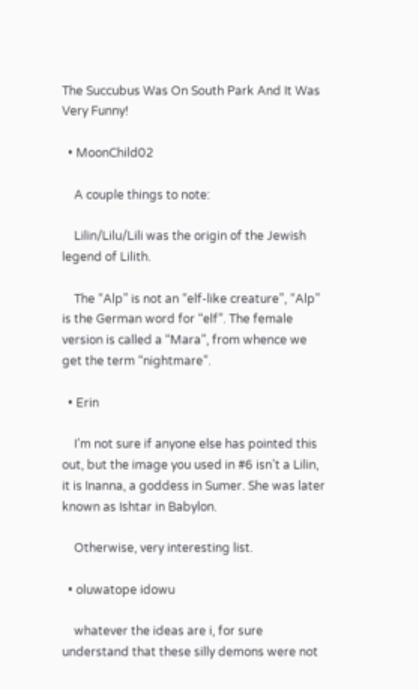The Succubus Was On South Park And It Was Very Funny!

  • MoonChild02

    A couple things to note:

    Lilin/Lilu/Lili was the origin of the Jewish legend of Lilith.

    The “Alp” is not an “elf-like creature”, “Alp” is the German word for “elf”. The female version is called a “Mara”, from whence we get the term “nightmare”.

  • Erin

    I’m not sure if anyone else has pointed this out, but the image you used in #6 isn’t a Lilin, it is Inanna, a goddess in Sumer. She was later known as Ishtar in Babylon.

    Otherwise, very interesting list.

  • oluwatope idowu

    whatever the ideas are i, for sure understand that these silly demons were not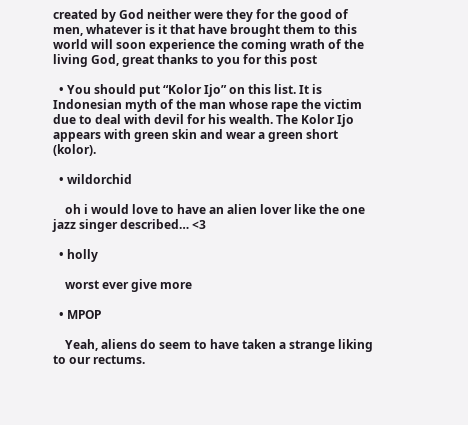created by God neither were they for the good of men, whatever is it that have brought them to this world will soon experience the coming wrath of the living God, great thanks to you for this post

  • You should put “Kolor Ijo” on this list. It is Indonesian myth of the man whose rape the victim due to deal with devil for his wealth. The Kolor Ijo appears with green skin and wear a green short (kolor).

  • wildorchid

    oh i would love to have an alien lover like the one jazz singer described… <3

  • holly

    worst ever give more

  • MPOP

    Yeah, aliens do seem to have taken a strange liking to our rectums.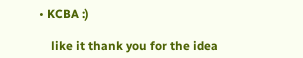• KCBA :)

    like it thank you for the idea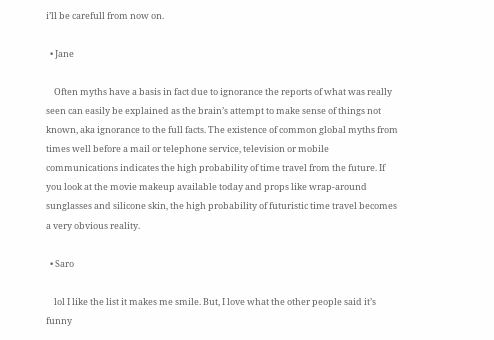i’ll be carefull from now on.

  • Jane

    Often myths have a basis in fact due to ignorance the reports of what was really seen can easily be explained as the brain’s attempt to make sense of things not known, aka ignorance to the full facts. The existence of common global myths from times well before a mail or telephone service, television or mobile communications indicates the high probability of time travel from the future. If you look at the movie makeup available today and props like wrap-around sunglasses and silicone skin, the high probability of futuristic time travel becomes a very obvious reality.

  • Saro

    lol I like the list it makes me smile. But, I love what the other people said it’s funny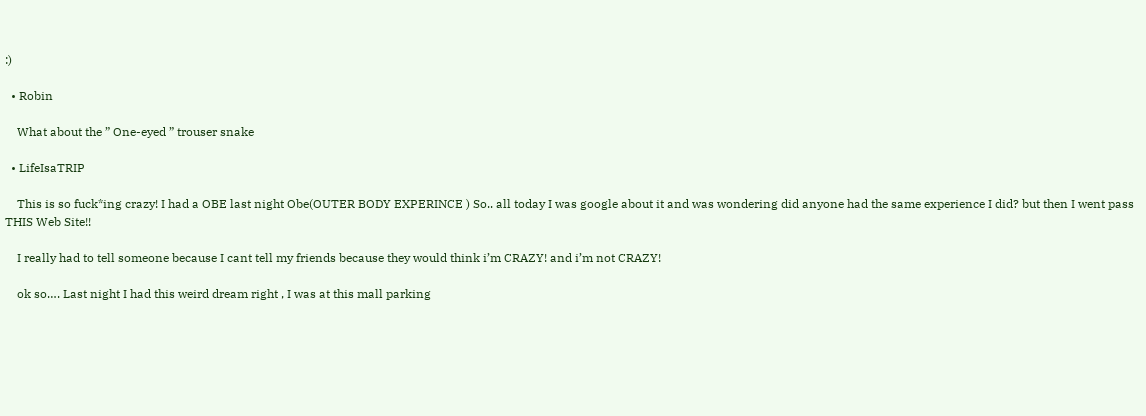:)

  • Robin

    What about the ” One-eyed ” trouser snake

  • LifeIsaTRIP

    This is so fuck*ing crazy! I had a OBE last night Obe(OUTER BODY EXPERINCE ) So.. all today I was google about it and was wondering did anyone had the same experience I did? but then I went pass THIS Web Site!!

    I really had to tell someone because I cant tell my friends because they would think i’m CRAZY! and i’m not CRAZY!

    ok so…. Last night I had this weird dream right , I was at this mall parking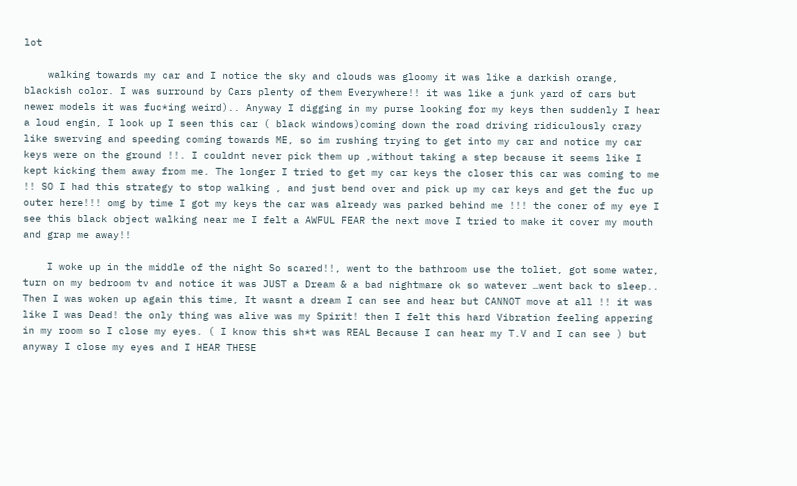lot

    walking towards my car and I notice the sky and clouds was gloomy it was like a darkish orange, blackish color. I was surround by Cars plenty of them Everywhere!! it was like a junk yard of cars but newer models it was fuc*ing weird).. Anyway I digging in my purse looking for my keys then suddenly I hear a loud engin, I look up I seen this car ( black windows)coming down the road driving ridiculously crazy like swerving and speeding coming towards ME, so im rushing trying to get into my car and notice my car keys were on the ground !!. I couldnt never pick them up ,without taking a step because it seems like I kept kicking them away from me. The longer I tried to get my car keys the closer this car was coming to me !! SO I had this strategy to stop walking , and just bend over and pick up my car keys and get the fuc up outer here!!! omg by time I got my keys the car was already was parked behind me !!! the coner of my eye I see this black object walking near me I felt a AWFUL FEAR the next move I tried to make it cover my mouth and grap me away!!

    I woke up in the middle of the night So scared!!, went to the bathroom use the toliet, got some water, turn on my bedroom tv and notice it was JUST a Dream & a bad nightmare ok so watever …went back to sleep.. Then I was woken up again this time, It wasnt a dream I can see and hear but CANNOT move at all !! it was like I was Dead! the only thing was alive was my Spirit! then I felt this hard Vibration feeling appering in my room so I close my eyes. ( I know this sh*t was REAL Because I can hear my T.V and I can see ) but anyway I close my eyes and I HEAR THESE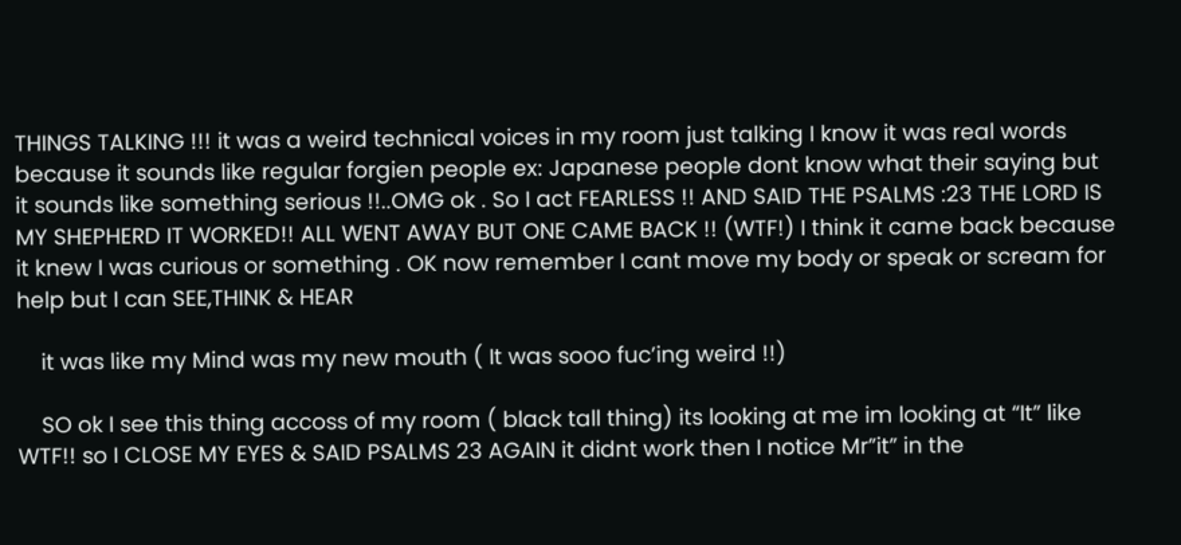THINGS TALKING !!! it was a weird technical voices in my room just talking I know it was real words because it sounds like regular forgien people ex: Japanese people dont know what their saying but it sounds like something serious !!..OMG ok . So I act FEARLESS !! AND SAID THE PSALMS :23 THE LORD IS MY SHEPHERD IT WORKED!! ALL WENT AWAY BUT ONE CAME BACK !! (WTF!) I think it came back because it knew I was curious or something . OK now remember I cant move my body or speak or scream for help but I can SEE,THINK & HEAR

    it was like my Mind was my new mouth ( It was sooo fuc’ing weird !!)

    SO ok I see this thing accoss of my room ( black tall thing) its looking at me im looking at “It” like WTF!! so I CLOSE MY EYES & SAID PSALMS 23 AGAIN it didnt work then I notice Mr”it” in the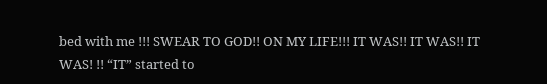bed with me !!! SWEAR TO GOD!! ON MY LIFE!!! IT WAS!! IT WAS!! IT WAS! !! “IT” started to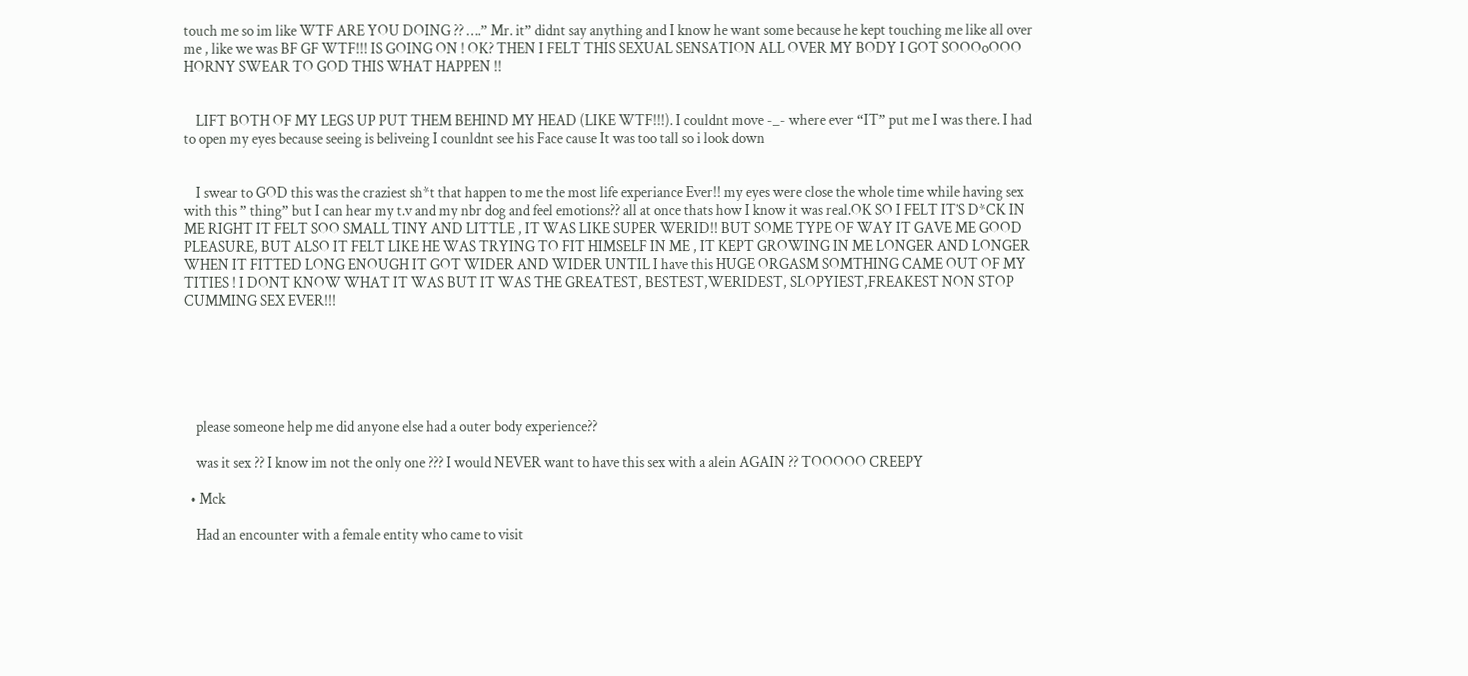touch me so im like WTF ARE YOU DOING ?? ….” Mr. it” didnt say anything and I know he want some because he kept touching me like all over me , like we was BF GF WTF!!! IS GOING ON ! OK? THEN I FELT THIS SEXUAL SENSATION ALL OVER MY BODY I GOT SOOOoOOO HORNY SWEAR TO GOD THIS WHAT HAPPEN !!


    LIFT BOTH OF MY LEGS UP PUT THEM BEHIND MY HEAD (LIKE WTF!!!). I couldnt move -_- where ever “IT” put me I was there. I had to open my eyes because seeing is beliveing I counldnt see his Face cause It was too tall so i look down


    I swear to GOD this was the craziest sh*t that happen to me the most life experiance Ever!! my eyes were close the whole time while having sex with this ” thing” but I can hear my t.v and my nbr dog and feel emotions?? all at once thats how I know it was real.OK SO I FELT IT’S D*CK IN ME RIGHT IT FELT SOO SMALL TINY AND LITTLE , IT WAS LIKE SUPER WERID!! BUT SOME TYPE OF WAY IT GAVE ME GOOD PLEASURE, BUT ALSO IT FELT LIKE HE WAS TRYING TO FIT HIMSELF IN ME , IT KEPT GROWING IN ME LONGER AND LONGER WHEN IT FITTED LONG ENOUGH IT GOT WIDER AND WIDER UNTIL I have this HUGE ORGASM SOMTHING CAME OUT OF MY TITIES ! I DONT KNOW WHAT IT WAS BUT IT WAS THE GREATEST, BESTEST,WERIDEST, SLOPYIEST,FREAKEST NON STOP CUMMING SEX EVER!!!






    please someone help me did anyone else had a outer body experience??

    was it sex ?? I know im not the only one ??? I would NEVER want to have this sex with a alein AGAIN ?? TOOOOO CREEPY

  • Mck

    Had an encounter with a female entity who came to visit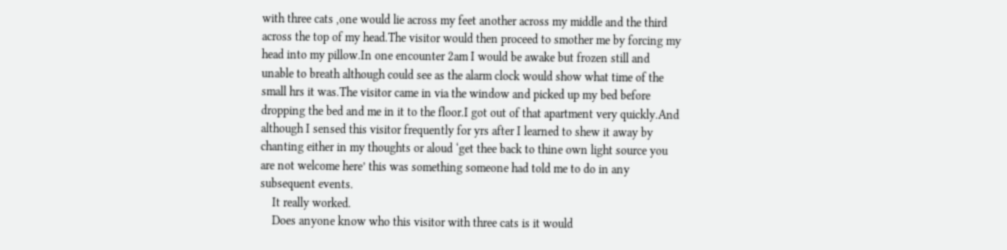with three cats ,one would lie across my feet another across my middle and the third across the top of my head.The visitor would then proceed to smother me by forcing my head into my pillow.In one encounter 2am I would be awake but frozen still and unable to breath although could see as the alarm clock would show what time of the small hrs it was.The visitor came in via the window and picked up my bed before dropping the bed and me in it to the floor.I got out of that apartment very quickly.And although I sensed this visitor frequently for yrs after I learned to shew it away by chanting either in my thoughts or aloud ‘get thee back to thine own light source you are not welcome here’ this was something someone had told me to do in any subsequent events.
    It really worked.
    Does anyone know who this visitor with three cats is it would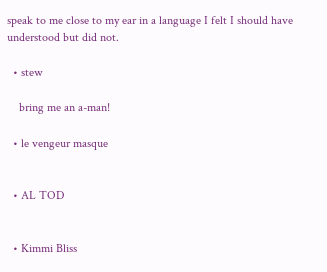speak to me close to my ear in a language I felt I should have understood but did not.

  • stew

    bring me an a-man!

  • le vengeur masque


  • AL TOD


  • Kimmi Bliss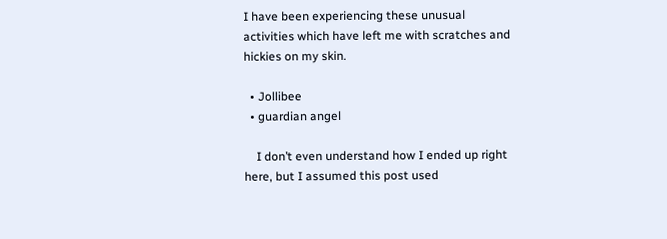I have been experiencing these unusual activities which have left me with scratches and hickies on my skin.

  • Jollibee
  • guardian angel

    I don’t even understand how I ended up right here, but I assumed this post used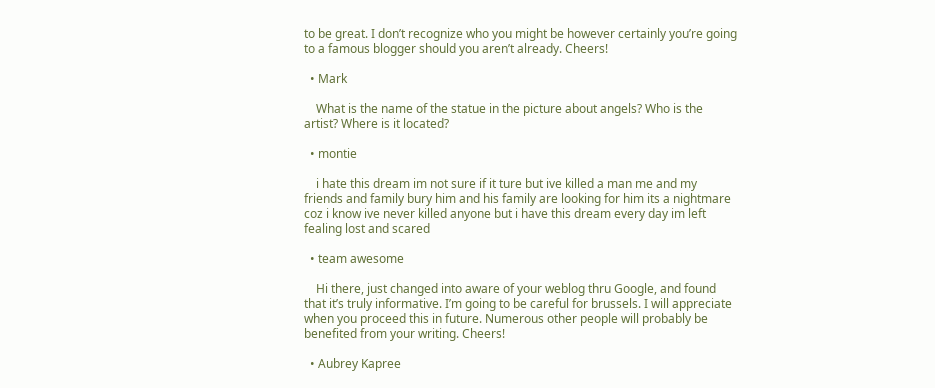to be great. I don’t recognize who you might be however certainly you’re going to a famous blogger should you aren’t already. Cheers!

  • Mark

    What is the name of the statue in the picture about angels? Who is the artist? Where is it located?

  • montie

    i hate this dream im not sure if it ture but ive killed a man me and my friends and family bury him and his family are looking for him its a nightmare coz i know ive never killed anyone but i have this dream every day im left fealing lost and scared

  • team awesome

    Hi there, just changed into aware of your weblog thru Google, and found that it’s truly informative. I’m going to be careful for brussels. I will appreciate when you proceed this in future. Numerous other people will probably be benefited from your writing. Cheers!

  • Aubrey Kapree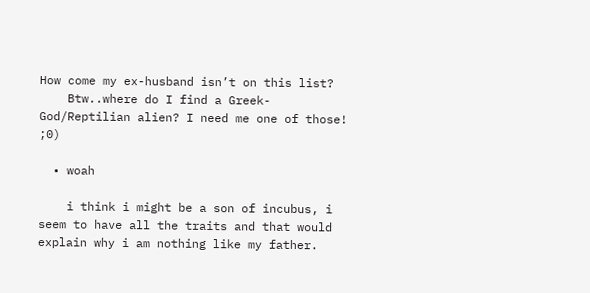How come my ex-husband isn’t on this list?
    Btw..where do I find a Greek-God/Reptilian alien? I need me one of those! ;0)

  • woah

    i think i might be a son of incubus, i seem to have all the traits and that would explain why i am nothing like my father.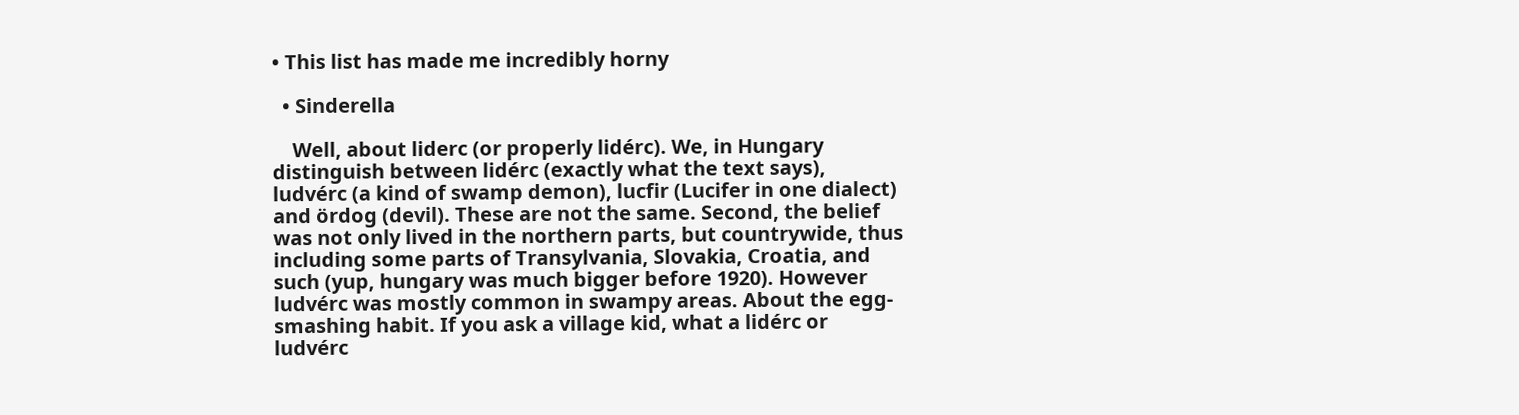• This list has made me incredibly horny

  • Sinderella

    Well, about liderc (or properly lidérc). We, in Hungary distinguish between lidérc (exactly what the text says), ludvérc (a kind of swamp demon), lucfir (Lucifer in one dialect) and ördog (devil). These are not the same. Second, the belief was not only lived in the northern parts, but countrywide, thus including some parts of Transylvania, Slovakia, Croatia, and such (yup, hungary was much bigger before 1920). However ludvérc was mostly common in swampy areas. About the egg-smashing habit. If you ask a village kid, what a lidérc or ludvérc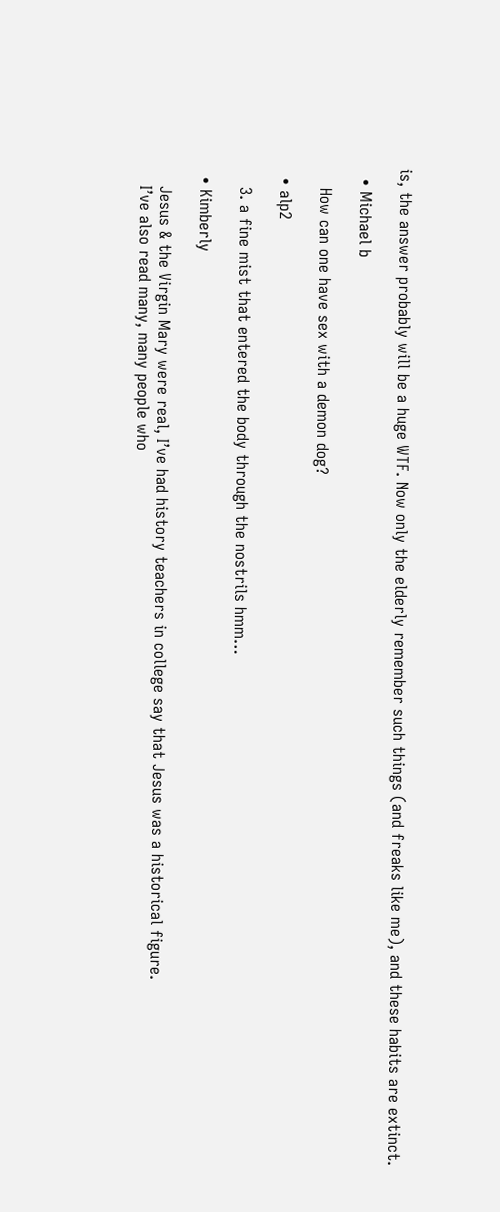is, the answer probably will be a huge WTF. Now only the elderly remember such things (and freaks like me), and these habits are extinct.

  • Michael b

    How can one have sex with a demon dog?

  • alp2

    3. a fine mist that entered the body through the nostrils hmm…

  • Kimberly

    Jesus & the Virgin Mary were real, I’ve had history teachers in college say that Jesus was a historical figure.
    I’ve also read many, many people who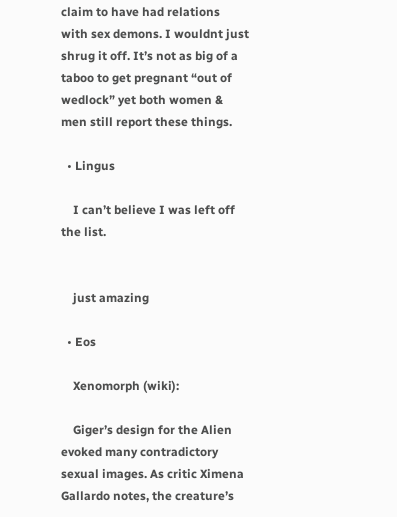claim to have had relations with sex demons. I wouldnt just shrug it off. It’s not as big of a taboo to get pregnant “out of wedlock” yet both women & men still report these things.

  • Lingus

    I can’t believe I was left off the list.


    just amazing

  • Eos

    Xenomorph (wiki):

    Giger’s design for the Alien evoked many contradictory sexual images. As critic Ximena Gallardo notes, the creature’s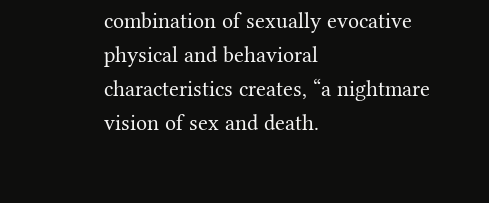combination of sexually evocative physical and behavioral characteristics creates, “a nightmare vision of sex and death.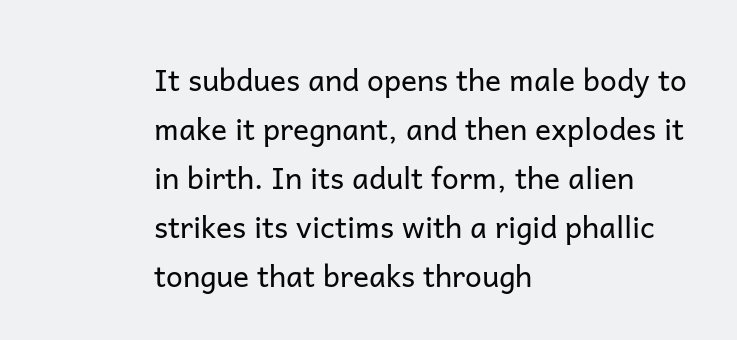It subdues and opens the male body to make it pregnant, and then explodes it in birth. In its adult form, the alien strikes its victims with a rigid phallic tongue that breaks through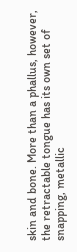skin and bone. More than a phallus, however, the retractable tongue has its own set of snapping, metallic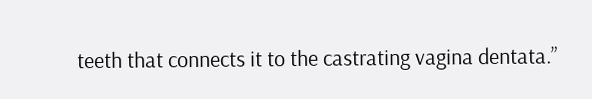teeth that connects it to the castrating vagina dentata.”